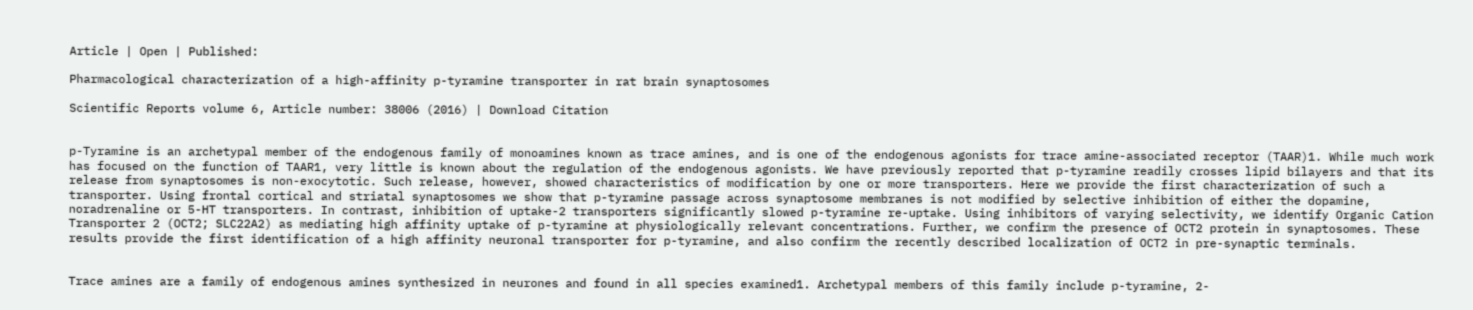Article | Open | Published:

Pharmacological characterization of a high-affinity p-tyramine transporter in rat brain synaptosomes

Scientific Reports volume 6, Article number: 38006 (2016) | Download Citation


p-Tyramine is an archetypal member of the endogenous family of monoamines known as trace amines, and is one of the endogenous agonists for trace amine-associated receptor (TAAR)1. While much work has focused on the function of TAAR1, very little is known about the regulation of the endogenous agonists. We have previously reported that p-tyramine readily crosses lipid bilayers and that its release from synaptosomes is non-exocytotic. Such release, however, showed characteristics of modification by one or more transporters. Here we provide the first characterization of such a transporter. Using frontal cortical and striatal synaptosomes we show that p-tyramine passage across synaptosome membranes is not modified by selective inhibition of either the dopamine, noradrenaline or 5-HT transporters. In contrast, inhibition of uptake-2 transporters significantly slowed p-tyramine re-uptake. Using inhibitors of varying selectivity, we identify Organic Cation Transporter 2 (OCT2; SLC22A2) as mediating high affinity uptake of p-tyramine at physiologically relevant concentrations. Further, we confirm the presence of OCT2 protein in synaptosomes. These results provide the first identification of a high affinity neuronal transporter for p-tyramine, and also confirm the recently described localization of OCT2 in pre-synaptic terminals.


Trace amines are a family of endogenous amines synthesized in neurones and found in all species examined1. Archetypal members of this family include p-tyramine, 2-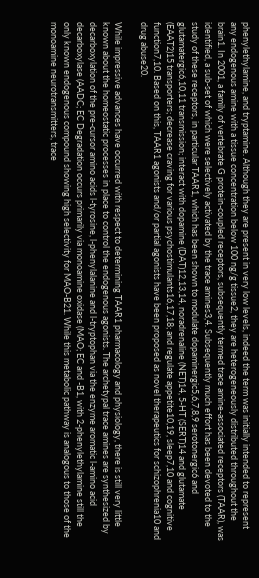phenylethylamine, and tryptamine. Although they are present in very low levels, indeed the term was initially intended to represent any endogenous amine with a tissue concentration below 100 ng/g tissue2, they are heterogeneously distributed throughout the brain1. In 2001, a family of vertebrate G protein-coupled receptors, subsequently termed trace amine-associated receptors (TAAR), was identified, a sub-set of which were selectively activated by the trace amines3,4. Subsequently much effort has been devoted to the study of these receptors, in particular TAAR1, which has been shown to modulate dopaminergic5,6,7,8,9 serotonergic6 and glutamatergic6,10,11 transmission; interact with dopamine (DAT)12,13,14, noradrenaline (NET)14, 5-HT (SERT)14 and glutamate (EAAT2)15 transporters; decrease craving for various psychostimulants16,17,18; and regulate appetite10,19, sleep7,10 and cognitive function7,10. Based on this, TAAR1 agonists and/or partial agonists have been proposed as novel therapeutics for schizophrenia10 and drug abuse20.

While impressive advances have occurred with respect to determining TAAR1 pharmacology and physiology, there is still very little known about the homeostatic processes in place to control the endogenous agonists. The archetypal trace amines are synthesized by decarboxylation of the pre-cursor amino acids l-tyrosine, l-phenylalanine and l-tryptophan via the enzyme aromatic l-amino acid decarboxylase (AADC; EC Degradation occurs primarily via monoamine oxidase (MAO; EC and -B1, with 2-phenylethylamine still the only known endogenous compound showing high selectivity for MAO-B21. While this metabolic pathway is analogous to those of the monoamine neurotransmitters, trace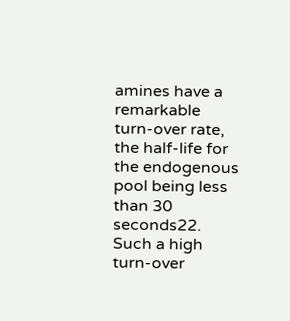amines have a remarkable turn-over rate, the half-life for the endogenous pool being less than 30 seconds22. Such a high turn-over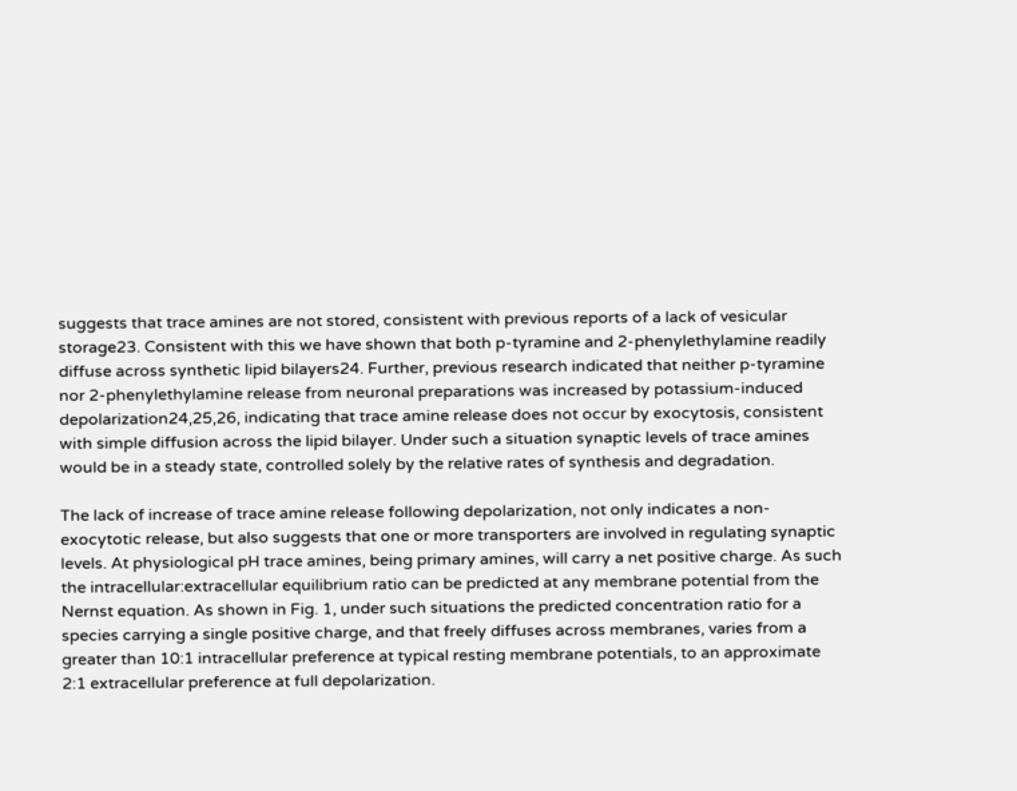suggests that trace amines are not stored, consistent with previous reports of a lack of vesicular storage23. Consistent with this we have shown that both p-tyramine and 2-phenylethylamine readily diffuse across synthetic lipid bilayers24. Further, previous research indicated that neither p-tyramine nor 2-phenylethylamine release from neuronal preparations was increased by potassium-induced depolarization24,25,26, indicating that trace amine release does not occur by exocytosis, consistent with simple diffusion across the lipid bilayer. Under such a situation synaptic levels of trace amines would be in a steady state, controlled solely by the relative rates of synthesis and degradation.

The lack of increase of trace amine release following depolarization, not only indicates a non-exocytotic release, but also suggests that one or more transporters are involved in regulating synaptic levels. At physiological pH trace amines, being primary amines, will carry a net positive charge. As such the intracellular:extracellular equilibrium ratio can be predicted at any membrane potential from the Nernst equation. As shown in Fig. 1, under such situations the predicted concentration ratio for a species carrying a single positive charge, and that freely diffuses across membranes, varies from a greater than 10:1 intracellular preference at typical resting membrane potentials, to an approximate 2:1 extracellular preference at full depolarization.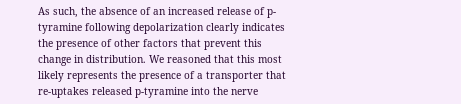As such, the absence of an increased release of p-tyramine following depolarization clearly indicates the presence of other factors that prevent this change in distribution. We reasoned that this most likely represents the presence of a transporter that re-uptakes released p-tyramine into the nerve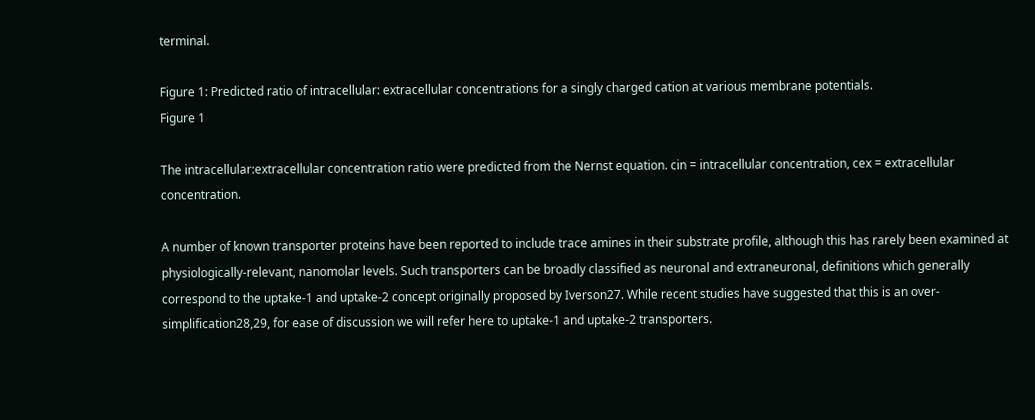terminal.

Figure 1: Predicted ratio of intracellular: extracellular concentrations for a singly charged cation at various membrane potentials.
Figure 1

The intracellular:extracellular concentration ratio were predicted from the Nernst equation. cin = intracellular concentration, cex = extracellular concentration.

A number of known transporter proteins have been reported to include trace amines in their substrate profile, although this has rarely been examined at physiologically-relevant, nanomolar levels. Such transporters can be broadly classified as neuronal and extraneuronal, definitions which generally correspond to the uptake-1 and uptake-2 concept originally proposed by Iverson27. While recent studies have suggested that this is an over-simplification28,29, for ease of discussion we will refer here to uptake-1 and uptake-2 transporters.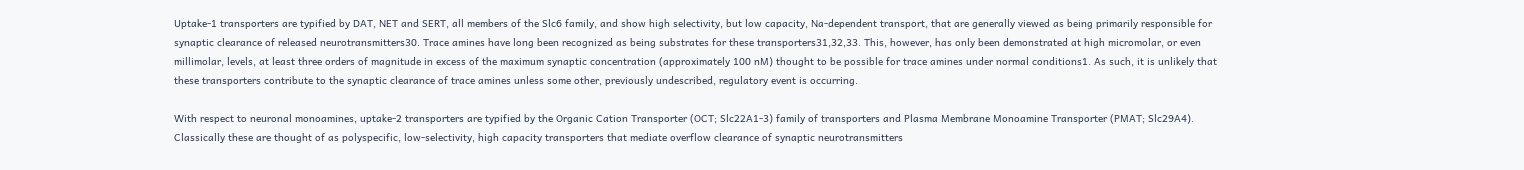Uptake-1 transporters are typified by DAT, NET and SERT, all members of the Slc6 family, and show high selectivity, but low capacity, Na-dependent transport, that are generally viewed as being primarily responsible for synaptic clearance of released neurotransmitters30. Trace amines have long been recognized as being substrates for these transporters31,32,33. This, however, has only been demonstrated at high micromolar, or even millimolar, levels, at least three orders of magnitude in excess of the maximum synaptic concentration (approximately 100 nM) thought to be possible for trace amines under normal conditions1. As such, it is unlikely that these transporters contribute to the synaptic clearance of trace amines unless some other, previously undescribed, regulatory event is occurring.

With respect to neuronal monoamines, uptake-2 transporters are typified by the Organic Cation Transporter (OCT; Slc22A1-3) family of transporters and Plasma Membrane Monoamine Transporter (PMAT; Slc29A4). Classically these are thought of as polyspecific, low-selectivity, high capacity transporters that mediate overflow clearance of synaptic neurotransmitters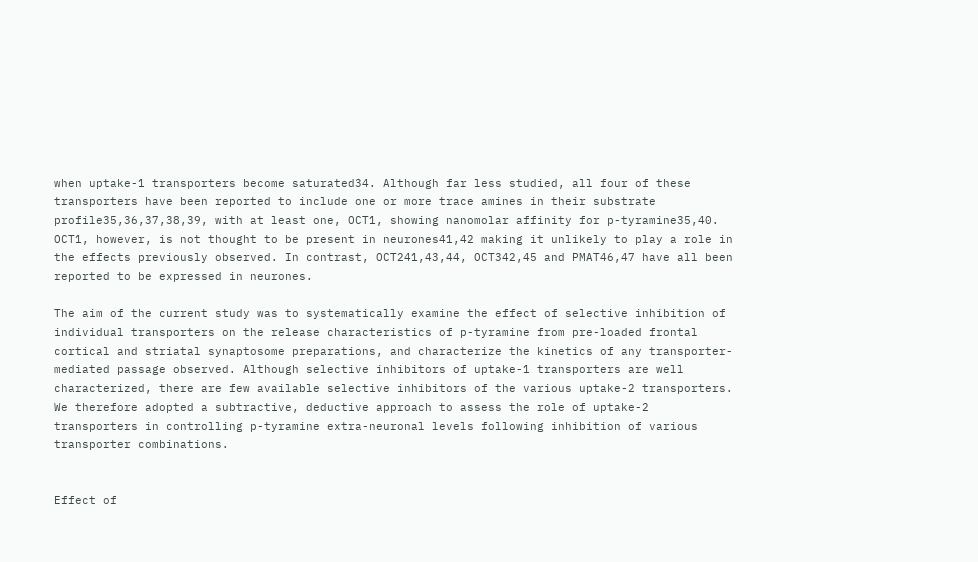when uptake-1 transporters become saturated34. Although far less studied, all four of these transporters have been reported to include one or more trace amines in their substrate profile35,36,37,38,39, with at least one, OCT1, showing nanomolar affinity for p-tyramine35,40. OCT1, however, is not thought to be present in neurones41,42 making it unlikely to play a role in the effects previously observed. In contrast, OCT241,43,44, OCT342,45 and PMAT46,47 have all been reported to be expressed in neurones.

The aim of the current study was to systematically examine the effect of selective inhibition of individual transporters on the release characteristics of p-tyramine from pre-loaded frontal cortical and striatal synaptosome preparations, and characterize the kinetics of any transporter-mediated passage observed. Although selective inhibitors of uptake-1 transporters are well characterized, there are few available selective inhibitors of the various uptake-2 transporters. We therefore adopted a subtractive, deductive approach to assess the role of uptake-2 transporters in controlling p-tyramine extra-neuronal levels following inhibition of various transporter combinations.


Effect of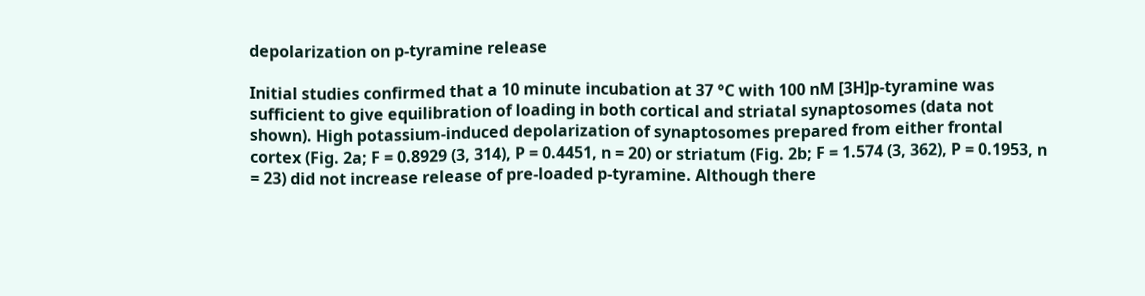depolarization on p-tyramine release

Initial studies confirmed that a 10 minute incubation at 37 °C with 100 nM [3H]p-tyramine was sufficient to give equilibration of loading in both cortical and striatal synaptosomes (data not shown). High potassium-induced depolarization of synaptosomes prepared from either frontal cortex (Fig. 2a; F = 0.8929 (3, 314), P = 0.4451, n = 20) or striatum (Fig. 2b; F = 1.574 (3, 362), P = 0.1953, n = 23) did not increase release of pre-loaded p-tyramine. Although there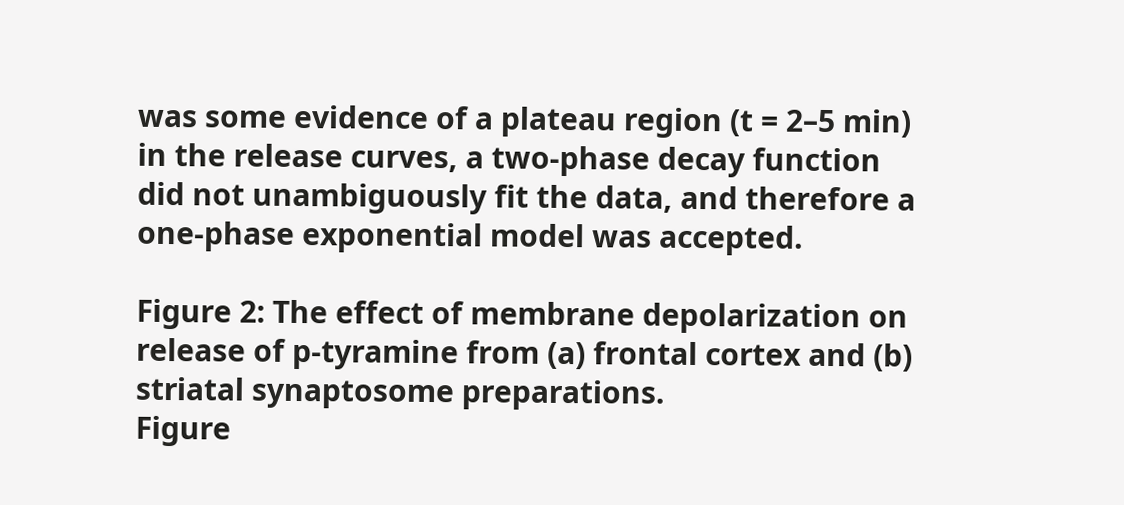was some evidence of a plateau region (t = 2–5 min) in the release curves, a two-phase decay function did not unambiguously fit the data, and therefore a one-phase exponential model was accepted.

Figure 2: The effect of membrane depolarization on release of p-tyramine from (a) frontal cortex and (b) striatal synaptosome preparations.
Figure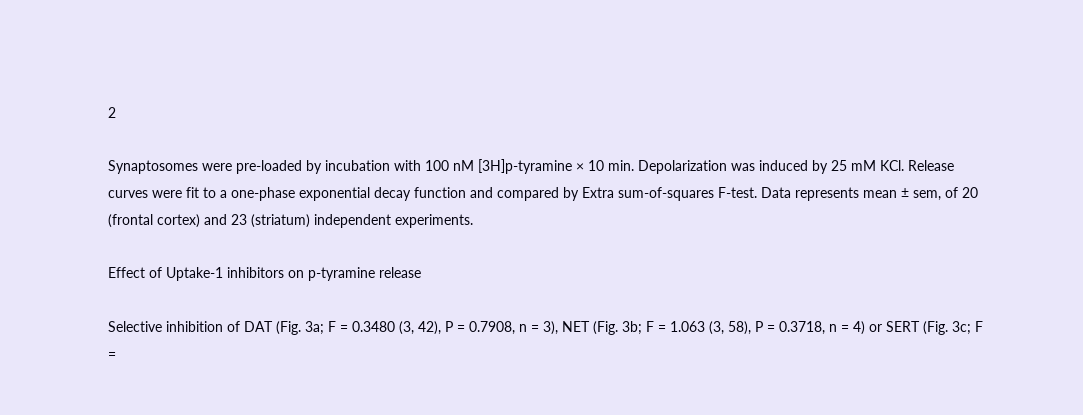2

Synaptosomes were pre-loaded by incubation with 100 nM [3H]p-tyramine × 10 min. Depolarization was induced by 25 mM KCl. Release curves were fit to a one-phase exponential decay function and compared by Extra sum-of-squares F-test. Data represents mean ± sem, of 20 (frontal cortex) and 23 (striatum) independent experiments.

Effect of Uptake-1 inhibitors on p-tyramine release

Selective inhibition of DAT (Fig. 3a; F = 0.3480 (3, 42), P = 0.7908, n = 3), NET (Fig. 3b; F = 1.063 (3, 58), P = 0.3718, n = 4) or SERT (Fig. 3c; F =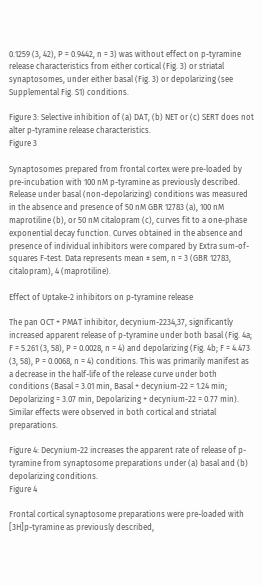0.1259 (3, 42), P = 0.9442, n = 3) was without effect on p-tyramine release characteristics from either cortical (Fig. 3) or striatal synaptosomes, under either basal (Fig. 3) or depolarizing (see Supplemental Fig. S1) conditions.

Figure 3: Selective inhibition of (a) DAT, (b) NET or (c) SERT does not alter p-tyramine release characteristics.
Figure 3

Synaptosomes prepared from frontal cortex were pre-loaded by pre-incubation with 100 nM p-tyramine as previously described. Release under basal (non-depolarizing) conditions was measured in the absence and presence of 50 nM GBR 12783 (a), 100 nM maprotiline (b), or 50 nM citalopram (c), curves fit to a one-phase exponential decay function. Curves obtained in the absence and presence of individual inhibitors were compared by Extra sum-of-squares F-test. Data represents mean ± sem, n = 3 (GBR 12783, citalopram), 4 (maprotiline).

Effect of Uptake-2 inhibitors on p-tyramine release

The pan OCT + PMAT inhibitor, decynium-2234,37, significantly increased apparent release of p-tyramine under both basal (Fig. 4a; F = 5.261 (3, 58), P = 0.0028, n = 4) and depolarizing (Fig. 4b; F = 4.473 (3, 58), P = 0.0068, n = 4) conditions. This was primarily manifest as a decrease in the half-life of the release curve under both conditions (Basal = 3.01 min, Basal + decynium-22 = 1.24 min; Depolarizing = 3.07 min, Depolarizing + decynium-22 = 0.77 min). Similar effects were observed in both cortical and striatal preparations.

Figure 4: Decynium-22 increases the apparent rate of release of p-tyramine from synaptosome preparations under (a) basal and (b) depolarizing conditions.
Figure 4

Frontal cortical synaptosome preparations were pre-loaded with [3H]p-tyramine as previously described,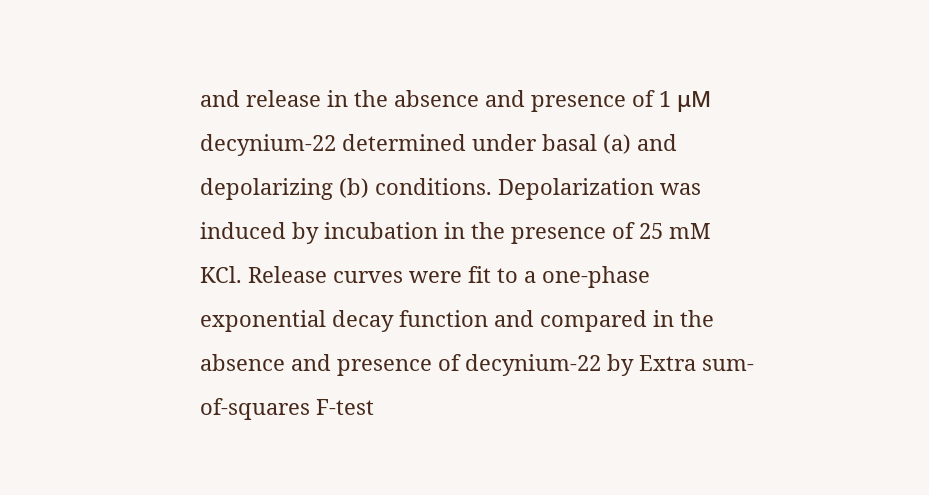and release in the absence and presence of 1 μM decynium-22 determined under basal (a) and depolarizing (b) conditions. Depolarization was induced by incubation in the presence of 25 mM KCl. Release curves were fit to a one-phase exponential decay function and compared in the absence and presence of decynium-22 by Extra sum-of-squares F-test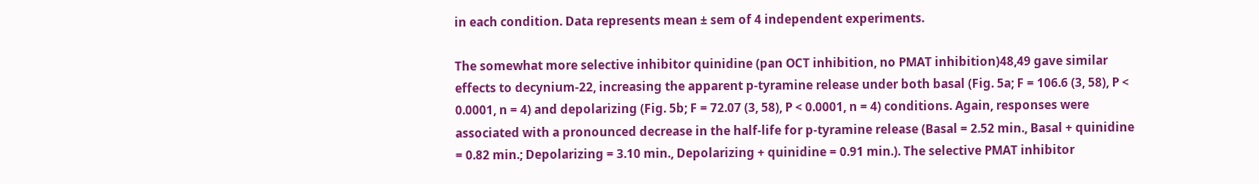in each condition. Data represents mean ± sem of 4 independent experiments.

The somewhat more selective inhibitor quinidine (pan OCT inhibition, no PMAT inhibition)48,49 gave similar effects to decynium-22, increasing the apparent p-tyramine release under both basal (Fig. 5a; F = 106.6 (3, 58), P < 0.0001, n = 4) and depolarizing (Fig. 5b; F = 72.07 (3, 58), P < 0.0001, n = 4) conditions. Again, responses were associated with a pronounced decrease in the half-life for p-tyramine release (Basal = 2.52 min., Basal + quinidine = 0.82 min.; Depolarizing = 3.10 min., Depolarizing + quinidine = 0.91 min.). The selective PMAT inhibitor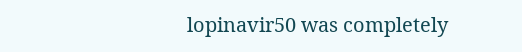lopinavir50 was completely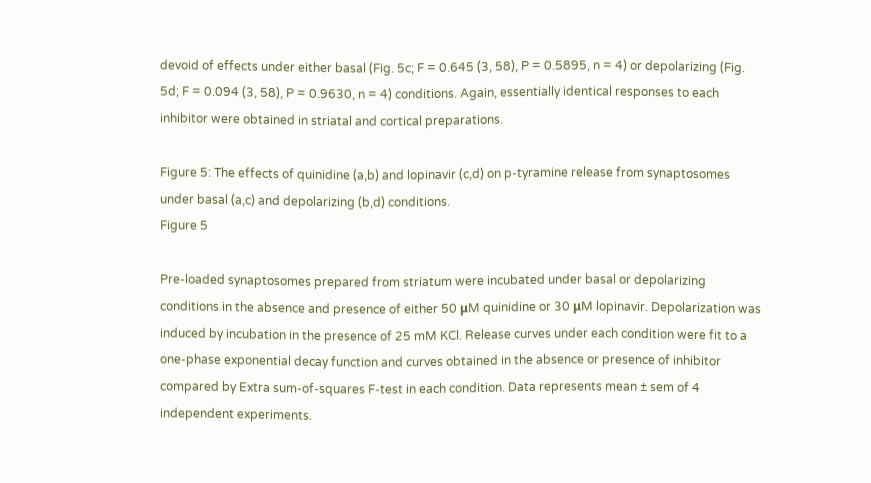devoid of effects under either basal (Fig. 5c; F = 0.645 (3, 58), P = 0.5895, n = 4) or depolarizing (Fig. 5d; F = 0.094 (3, 58), P = 0.9630, n = 4) conditions. Again, essentially identical responses to each inhibitor were obtained in striatal and cortical preparations.

Figure 5: The effects of quinidine (a,b) and lopinavir (c,d) on p-tyramine release from synaptosomes under basal (a,c) and depolarizing (b,d) conditions.
Figure 5

Pre-loaded synaptosomes prepared from striatum were incubated under basal or depolarizing conditions in the absence and presence of either 50 μM quinidine or 30 μM lopinavir. Depolarization was induced by incubation in the presence of 25 mM KCl. Release curves under each condition were fit to a one-phase exponential decay function and curves obtained in the absence or presence of inhibitor compared by Extra sum-of-squares F-test in each condition. Data represents mean ± sem of 4 independent experiments.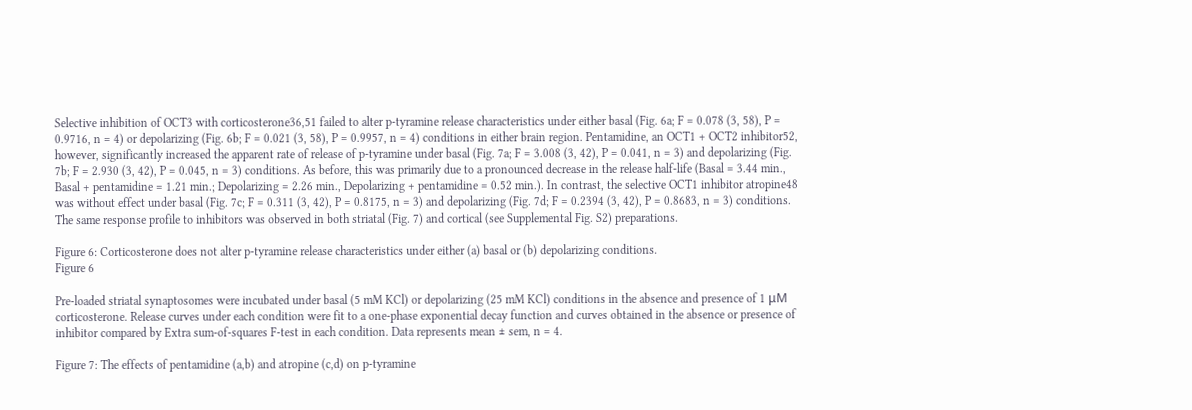Selective inhibition of OCT3 with corticosterone36,51 failed to alter p-tyramine release characteristics under either basal (Fig. 6a; F = 0.078 (3, 58), P = 0.9716, n = 4) or depolarizing (Fig. 6b; F = 0.021 (3, 58), P = 0.9957, n = 4) conditions in either brain region. Pentamidine, an OCT1 + OCT2 inhibitor52, however, significantly increased the apparent rate of release of p-tyramine under basal (Fig. 7a; F = 3.008 (3, 42), P = 0.041, n = 3) and depolarizing (Fig. 7b; F = 2.930 (3, 42), P = 0.045, n = 3) conditions. As before, this was primarily due to a pronounced decrease in the release half-life (Basal = 3.44 min., Basal + pentamidine = 1.21 min.; Depolarizing = 2.26 min., Depolarizing + pentamidine = 0.52 min.). In contrast, the selective OCT1 inhibitor atropine48 was without effect under basal (Fig. 7c; F = 0.311 (3, 42), P = 0.8175, n = 3) and depolarizing (Fig. 7d; F = 0.2394 (3, 42), P = 0.8683, n = 3) conditions. The same response profile to inhibitors was observed in both striatal (Fig. 7) and cortical (see Supplemental Fig. S2) preparations.

Figure 6: Corticosterone does not alter p-tyramine release characteristics under either (a) basal or (b) depolarizing conditions.
Figure 6

Pre-loaded striatal synaptosomes were incubated under basal (5 mM KCl) or depolarizing (25 mM KCl) conditions in the absence and presence of 1 μM corticosterone. Release curves under each condition were fit to a one-phase exponential decay function and curves obtained in the absence or presence of inhibitor compared by Extra sum-of-squares F-test in each condition. Data represents mean ± sem, n = 4.

Figure 7: The effects of pentamidine (a,b) and atropine (c,d) on p-tyramine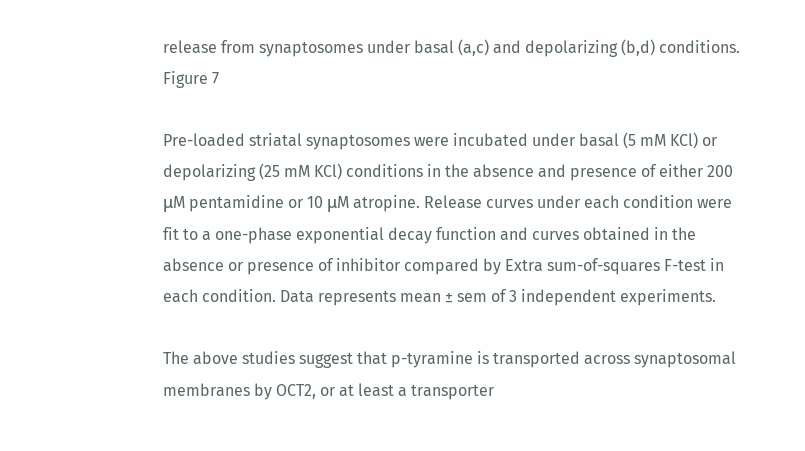release from synaptosomes under basal (a,c) and depolarizing (b,d) conditions.
Figure 7

Pre-loaded striatal synaptosomes were incubated under basal (5 mM KCl) or depolarizing (25 mM KCl) conditions in the absence and presence of either 200 μM pentamidine or 10 μM atropine. Release curves under each condition were fit to a one-phase exponential decay function and curves obtained in the absence or presence of inhibitor compared by Extra sum-of-squares F-test in each condition. Data represents mean ± sem of 3 independent experiments.

The above studies suggest that p-tyramine is transported across synaptosomal membranes by OCT2, or at least a transporter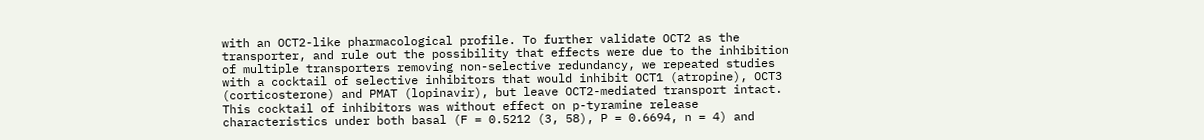with an OCT2-like pharmacological profile. To further validate OCT2 as the transporter, and rule out the possibility that effects were due to the inhibition of multiple transporters removing non-selective redundancy, we repeated studies with a cocktail of selective inhibitors that would inhibit OCT1 (atropine), OCT3 (corticosterone) and PMAT (lopinavir), but leave OCT2-mediated transport intact. This cocktail of inhibitors was without effect on p-tyramine release characteristics under both basal (F = 0.5212 (3, 58), P = 0.6694, n = 4) and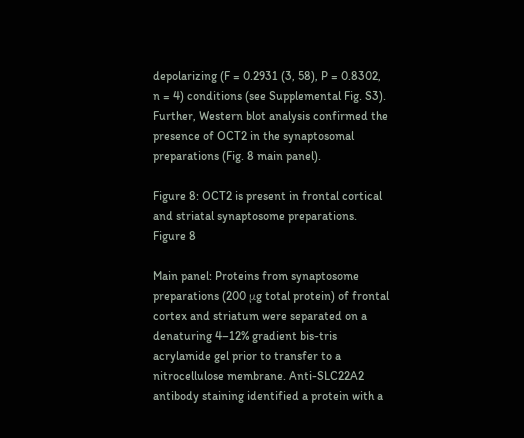depolarizing (F = 0.2931 (3, 58), P = 0.8302, n = 4) conditions (see Supplemental Fig. S3). Further, Western blot analysis confirmed the presence of OCT2 in the synaptosomal preparations (Fig. 8 main panel).

Figure 8: OCT2 is present in frontal cortical and striatal synaptosome preparations.
Figure 8

Main panel: Proteins from synaptosome preparations (200 μg total protein) of frontal cortex and striatum were separated on a denaturing 4–12% gradient bis-tris acrylamide gel prior to transfer to a nitrocellulose membrane. Anti-SLC22A2 antibody staining identified a protein with a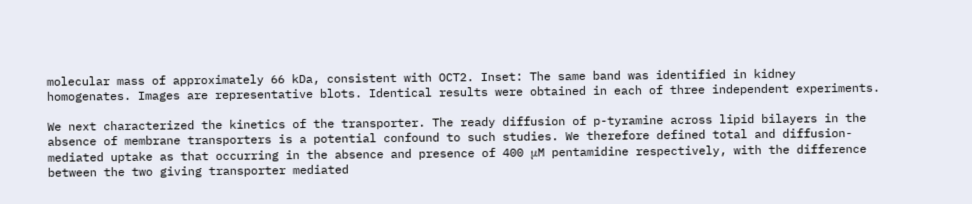molecular mass of approximately 66 kDa, consistent with OCT2. Inset: The same band was identified in kidney homogenates. Images are representative blots. Identical results were obtained in each of three independent experiments.

We next characterized the kinetics of the transporter. The ready diffusion of p-tyramine across lipid bilayers in the absence of membrane transporters is a potential confound to such studies. We therefore defined total and diffusion-mediated uptake as that occurring in the absence and presence of 400 μM pentamidine respectively, with the difference between the two giving transporter mediated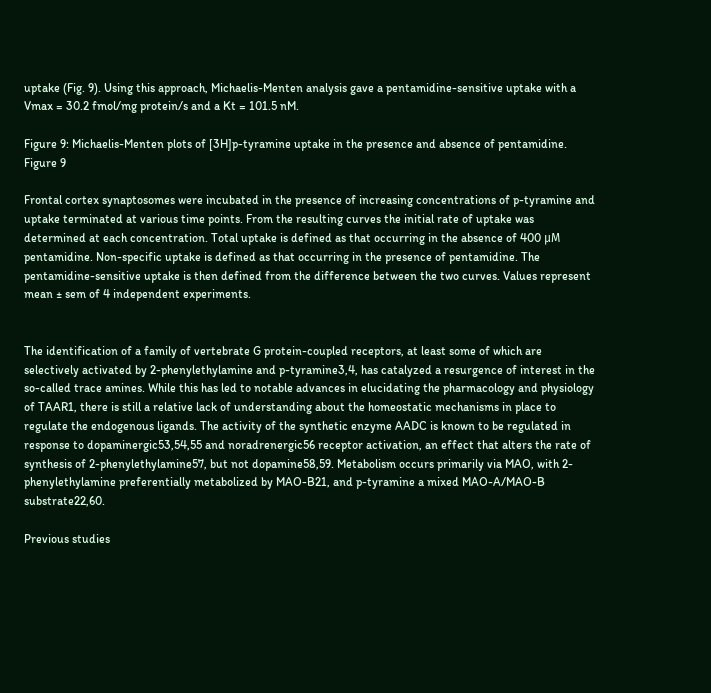uptake (Fig. 9). Using this approach, Michaelis-Menten analysis gave a pentamidine-sensitive uptake with a Vmax = 30.2 fmol/mg protein/s and a Kt = 101.5 nM.

Figure 9: Michaelis-Menten plots of [3H]p-tyramine uptake in the presence and absence of pentamidine.
Figure 9

Frontal cortex synaptosomes were incubated in the presence of increasing concentrations of p-tyramine and uptake terminated at various time points. From the resulting curves the initial rate of uptake was determined at each concentration. Total uptake is defined as that occurring in the absence of 400 μM pentamidine. Non-specific uptake is defined as that occurring in the presence of pentamidine. The pentamidine-sensitive uptake is then defined from the difference between the two curves. Values represent mean ± sem of 4 independent experiments.


The identification of a family of vertebrate G protein-coupled receptors, at least some of which are selectively activated by 2-phenylethylamine and p-tyramine3,4, has catalyzed a resurgence of interest in the so-called trace amines. While this has led to notable advances in elucidating the pharmacology and physiology of TAAR1, there is still a relative lack of understanding about the homeostatic mechanisms in place to regulate the endogenous ligands. The activity of the synthetic enzyme AADC is known to be regulated in response to dopaminergic53,54,55 and noradrenergic56 receptor activation, an effect that alters the rate of synthesis of 2-phenylethylamine57, but not dopamine58,59. Metabolism occurs primarily via MAO, with 2-phenylethylamine preferentially metabolized by MAO-B21, and p-tyramine a mixed MAO-A/MAO-B substrate22,60.

Previous studies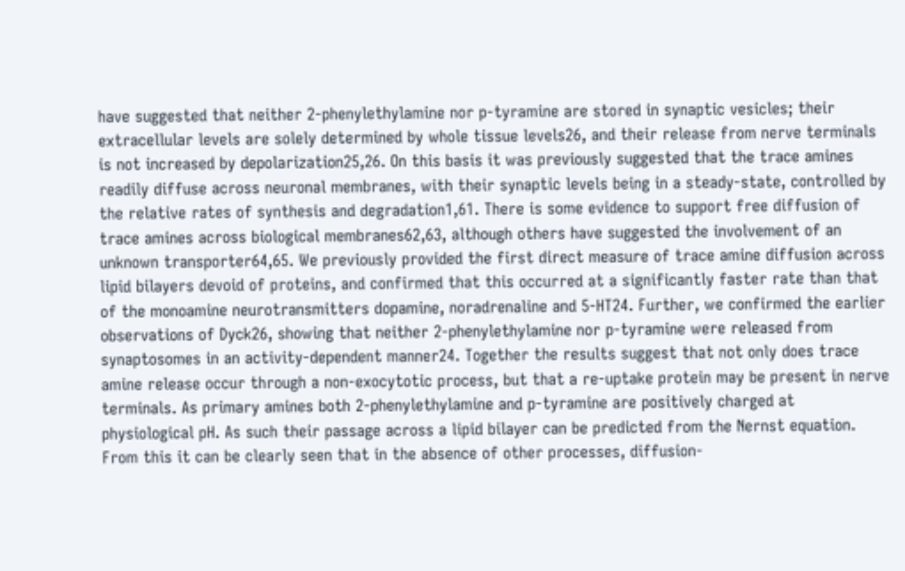have suggested that neither 2-phenylethylamine nor p-tyramine are stored in synaptic vesicles; their extracellular levels are solely determined by whole tissue levels26, and their release from nerve terminals is not increased by depolarization25,26. On this basis it was previously suggested that the trace amines readily diffuse across neuronal membranes, with their synaptic levels being in a steady-state, controlled by the relative rates of synthesis and degradation1,61. There is some evidence to support free diffusion of trace amines across biological membranes62,63, although others have suggested the involvement of an unknown transporter64,65. We previously provided the first direct measure of trace amine diffusion across lipid bilayers devoid of proteins, and confirmed that this occurred at a significantly faster rate than that of the monoamine neurotransmitters dopamine, noradrenaline and 5-HT24. Further, we confirmed the earlier observations of Dyck26, showing that neither 2-phenylethylamine nor p-tyramine were released from synaptosomes in an activity-dependent manner24. Together the results suggest that not only does trace amine release occur through a non-exocytotic process, but that a re-uptake protein may be present in nerve terminals. As primary amines both 2-phenylethylamine and p-tyramine are positively charged at physiological pH. As such their passage across a lipid bilayer can be predicted from the Nernst equation. From this it can be clearly seen that in the absence of other processes, diffusion-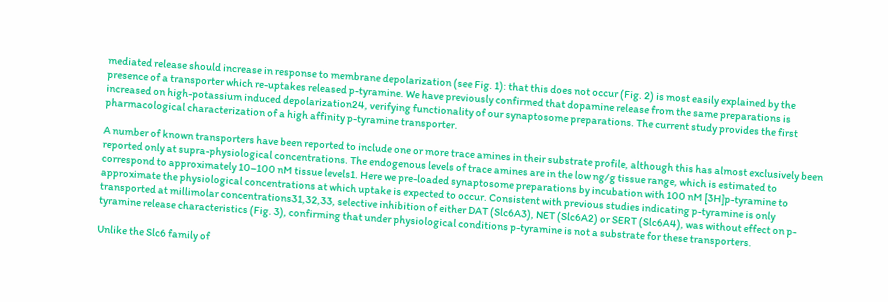mediated release should increase in response to membrane depolarization (see Fig. 1): that this does not occur (Fig. 2) is most easily explained by the presence of a transporter which re-uptakes released p-tyramine. We have previously confirmed that dopamine release from the same preparations is increased on high-potassium induced depolarization24, verifying functionality of our synaptosome preparations. The current study provides the first pharmacological characterization of a high affinity p-tyramine transporter.

A number of known transporters have been reported to include one or more trace amines in their substrate profile, although this has almost exclusively been reported only at supra-physiological concentrations. The endogenous levels of trace amines are in the low ng/g tissue range, which is estimated to correspond to approximately 10–100 nM tissue levels1. Here we pre-loaded synaptosome preparations by incubation with 100 nM [3H]p-tyramine to approximate the physiological concentrations at which uptake is expected to occur. Consistent with previous studies indicating p-tyramine is only transported at millimolar concentrations31,32,33, selective inhibition of either DAT (Slc6A3), NET (Slc6A2) or SERT (Slc6A4), was without effect on p-tyramine release characteristics (Fig. 3), confirming that under physiological conditions p-tyramine is not a substrate for these transporters.

Unlike the Slc6 family of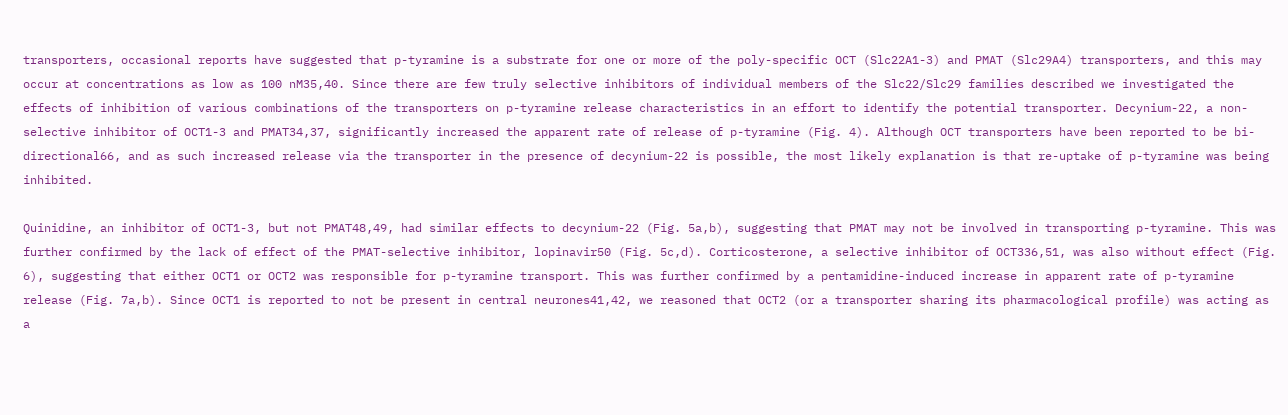transporters, occasional reports have suggested that p-tyramine is a substrate for one or more of the poly-specific OCT (Slc22A1-3) and PMAT (Slc29A4) transporters, and this may occur at concentrations as low as 100 nM35,40. Since there are few truly selective inhibitors of individual members of the Slc22/Slc29 families described we investigated the effects of inhibition of various combinations of the transporters on p-tyramine release characteristics in an effort to identify the potential transporter. Decynium-22, a non-selective inhibitor of OCT1-3 and PMAT34,37, significantly increased the apparent rate of release of p-tyramine (Fig. 4). Although OCT transporters have been reported to be bi-directional66, and as such increased release via the transporter in the presence of decynium-22 is possible, the most likely explanation is that re-uptake of p-tyramine was being inhibited.

Quinidine, an inhibitor of OCT1-3, but not PMAT48,49, had similar effects to decynium-22 (Fig. 5a,b), suggesting that PMAT may not be involved in transporting p-tyramine. This was further confirmed by the lack of effect of the PMAT-selective inhibitor, lopinavir50 (Fig. 5c,d). Corticosterone, a selective inhibitor of OCT336,51, was also without effect (Fig. 6), suggesting that either OCT1 or OCT2 was responsible for p-tyramine transport. This was further confirmed by a pentamidine-induced increase in apparent rate of p-tyramine release (Fig. 7a,b). Since OCT1 is reported to not be present in central neurones41,42, we reasoned that OCT2 (or a transporter sharing its pharmacological profile) was acting as a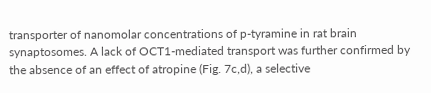transporter of nanomolar concentrations of p-tyramine in rat brain synaptosomes. A lack of OCT1-mediated transport was further confirmed by the absence of an effect of atropine (Fig. 7c,d), a selective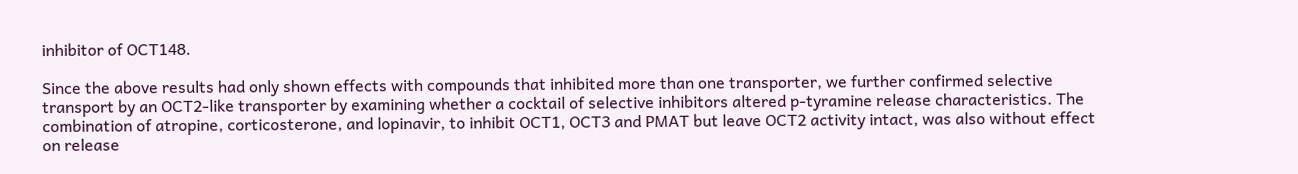inhibitor of OCT148.

Since the above results had only shown effects with compounds that inhibited more than one transporter, we further confirmed selective transport by an OCT2-like transporter by examining whether a cocktail of selective inhibitors altered p-tyramine release characteristics. The combination of atropine, corticosterone, and lopinavir, to inhibit OCT1, OCT3 and PMAT but leave OCT2 activity intact, was also without effect on release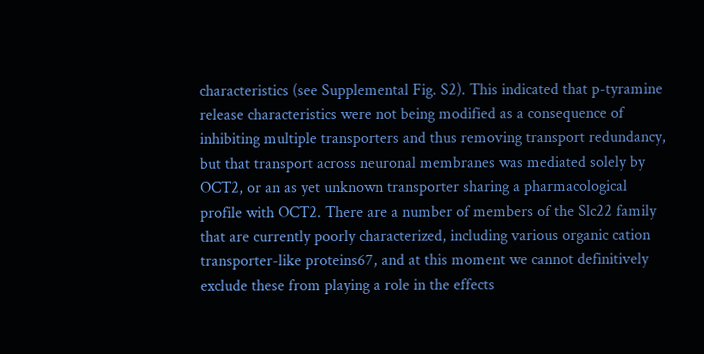characteristics (see Supplemental Fig. S2). This indicated that p-tyramine release characteristics were not being modified as a consequence of inhibiting multiple transporters and thus removing transport redundancy, but that transport across neuronal membranes was mediated solely by OCT2, or an as yet unknown transporter sharing a pharmacological profile with OCT2. There are a number of members of the Slc22 family that are currently poorly characterized, including various organic cation transporter-like proteins67, and at this moment we cannot definitively exclude these from playing a role in the effects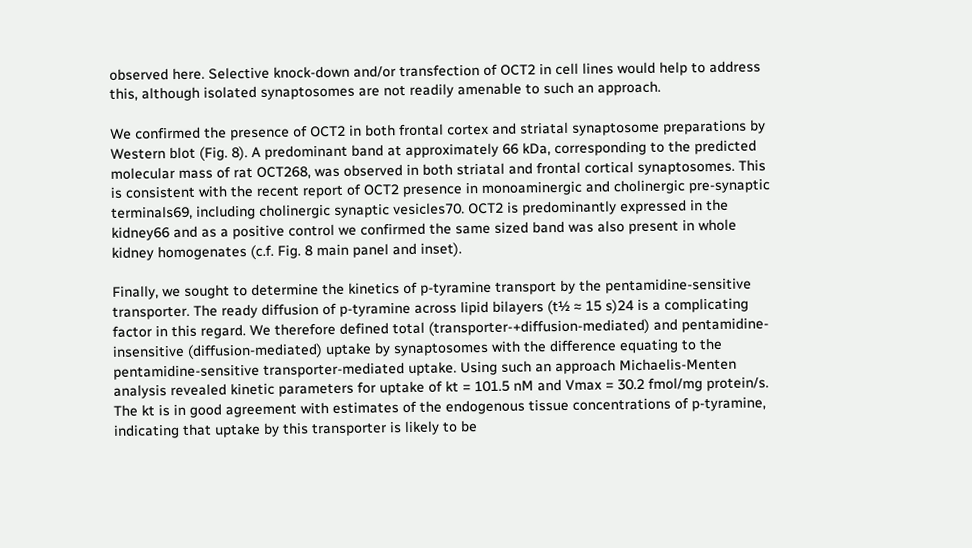observed here. Selective knock-down and/or transfection of OCT2 in cell lines would help to address this, although isolated synaptosomes are not readily amenable to such an approach.

We confirmed the presence of OCT2 in both frontal cortex and striatal synaptosome preparations by Western blot (Fig. 8). A predominant band at approximately 66 kDa, corresponding to the predicted molecular mass of rat OCT268, was observed in both striatal and frontal cortical synaptosomes. This is consistent with the recent report of OCT2 presence in monoaminergic and cholinergic pre-synaptic terminals69, including cholinergic synaptic vesicles70. OCT2 is predominantly expressed in the kidney66 and as a positive control we confirmed the same sized band was also present in whole kidney homogenates (c.f. Fig. 8 main panel and inset).

Finally, we sought to determine the kinetics of p-tyramine transport by the pentamidine-sensitive transporter. The ready diffusion of p-tyramine across lipid bilayers (t½ ≈ 15 s)24 is a complicating factor in this regard. We therefore defined total (transporter-+diffusion-mediated) and pentamidine-insensitive (diffusion-mediated) uptake by synaptosomes with the difference equating to the pentamidine-sensitive transporter-mediated uptake. Using such an approach Michaelis-Menten analysis revealed kinetic parameters for uptake of kt = 101.5 nM and Vmax = 30.2 fmol/mg protein/s. The kt is in good agreement with estimates of the endogenous tissue concentrations of p-tyramine, indicating that uptake by this transporter is likely to be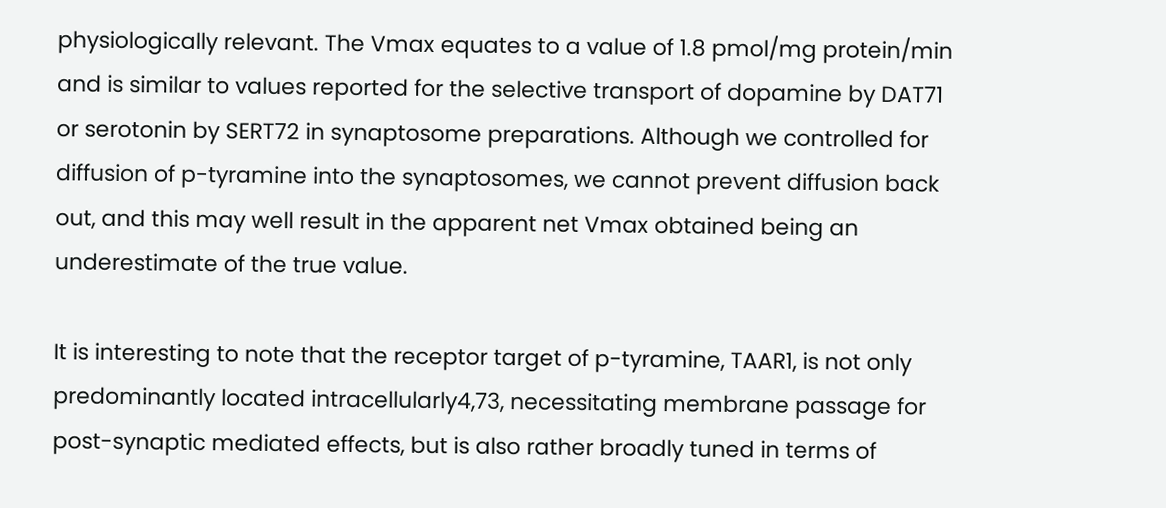physiologically relevant. The Vmax equates to a value of 1.8 pmol/mg protein/min and is similar to values reported for the selective transport of dopamine by DAT71 or serotonin by SERT72 in synaptosome preparations. Although we controlled for diffusion of p-tyramine into the synaptosomes, we cannot prevent diffusion back out, and this may well result in the apparent net Vmax obtained being an underestimate of the true value.

It is interesting to note that the receptor target of p-tyramine, TAAR1, is not only predominantly located intracellularly4,73, necessitating membrane passage for post-synaptic mediated effects, but is also rather broadly tuned in terms of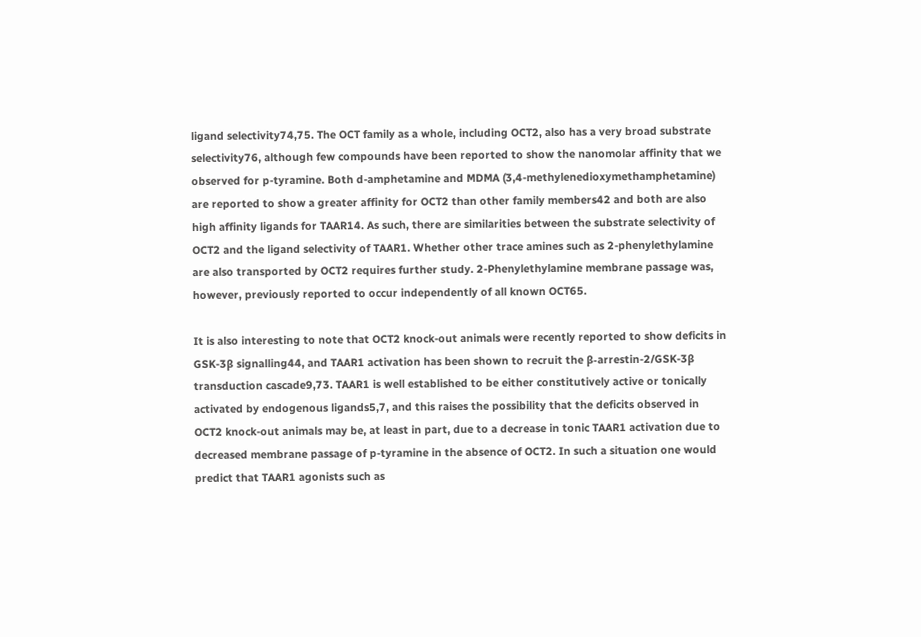ligand selectivity74,75. The OCT family as a whole, including OCT2, also has a very broad substrate selectivity76, although few compounds have been reported to show the nanomolar affinity that we observed for p-tyramine. Both d-amphetamine and MDMA (3,4-methylenedioxymethamphetamine) are reported to show a greater affinity for OCT2 than other family members42 and both are also high affinity ligands for TAAR14. As such, there are similarities between the substrate selectivity of OCT2 and the ligand selectivity of TAAR1. Whether other trace amines such as 2-phenylethylamine are also transported by OCT2 requires further study. 2-Phenylethylamine membrane passage was, however, previously reported to occur independently of all known OCT65.

It is also interesting to note that OCT2 knock-out animals were recently reported to show deficits in GSK-3β signalling44, and TAAR1 activation has been shown to recruit the β-arrestin-2/GSK-3β transduction cascade9,73. TAAR1 is well established to be either constitutively active or tonically activated by endogenous ligands5,7, and this raises the possibility that the deficits observed in OCT2 knock-out animals may be, at least in part, due to a decrease in tonic TAAR1 activation due to decreased membrane passage of p-tyramine in the absence of OCT2. In such a situation one would predict that TAAR1 agonists such as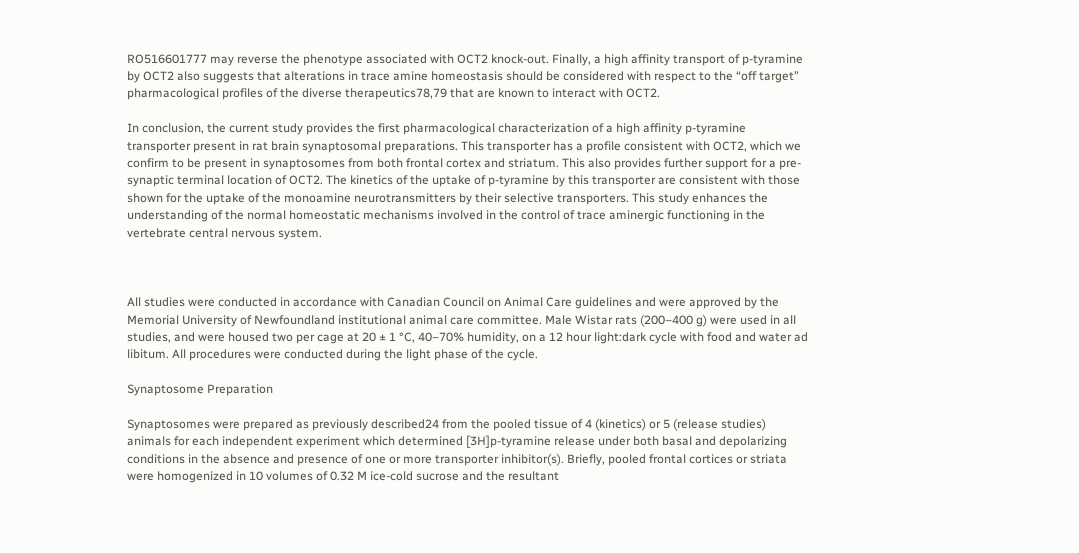RO516601777 may reverse the phenotype associated with OCT2 knock-out. Finally, a high affinity transport of p-tyramine by OCT2 also suggests that alterations in trace amine homeostasis should be considered with respect to the “off target” pharmacological profiles of the diverse therapeutics78,79 that are known to interact with OCT2.

In conclusion, the current study provides the first pharmacological characterization of a high affinity p-tyramine transporter present in rat brain synaptosomal preparations. This transporter has a profile consistent with OCT2, which we confirm to be present in synaptosomes from both frontal cortex and striatum. This also provides further support for a pre-synaptic terminal location of OCT2. The kinetics of the uptake of p-tyramine by this transporter are consistent with those shown for the uptake of the monoamine neurotransmitters by their selective transporters. This study enhances the understanding of the normal homeostatic mechanisms involved in the control of trace aminergic functioning in the vertebrate central nervous system.



All studies were conducted in accordance with Canadian Council on Animal Care guidelines and were approved by the Memorial University of Newfoundland institutional animal care committee. Male Wistar rats (200–400 g) were used in all studies, and were housed two per cage at 20 ± 1 °C, 40–70% humidity, on a 12 hour light:dark cycle with food and water ad libitum. All procedures were conducted during the light phase of the cycle.

Synaptosome Preparation

Synaptosomes were prepared as previously described24 from the pooled tissue of 4 (kinetics) or 5 (release studies) animals for each independent experiment which determined [3H]p-tyramine release under both basal and depolarizing conditions in the absence and presence of one or more transporter inhibitor(s). Briefly, pooled frontal cortices or striata were homogenized in 10 volumes of 0.32 M ice-cold sucrose and the resultant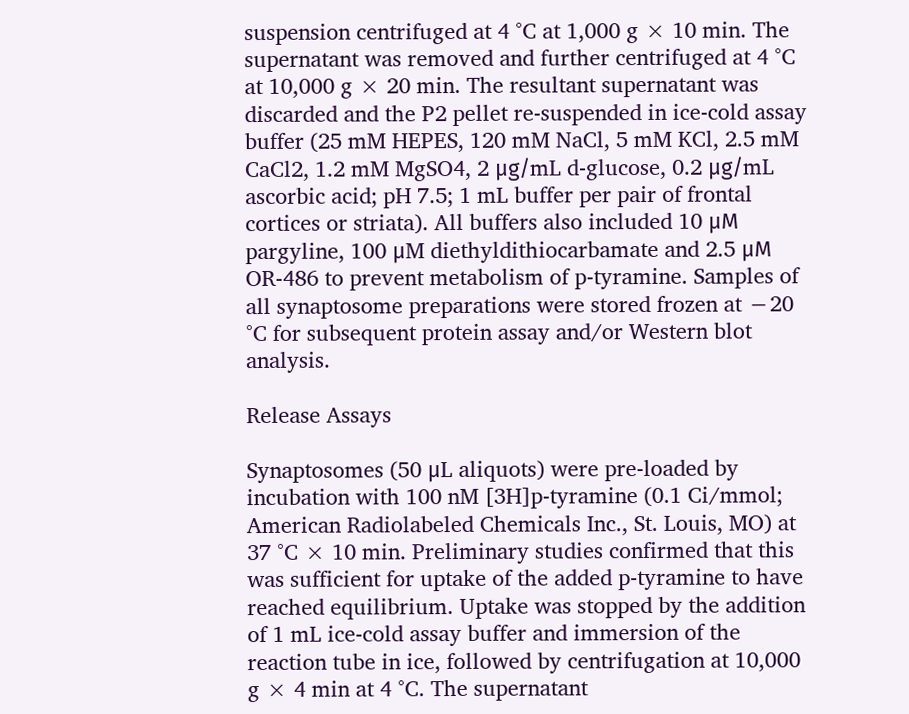suspension centrifuged at 4 °C at 1,000 g × 10 min. The supernatant was removed and further centrifuged at 4 °C at 10,000 g × 20 min. The resultant supernatant was discarded and the P2 pellet re-suspended in ice-cold assay buffer (25 mM HEPES, 120 mM NaCl, 5 mM KCl, 2.5 mM CaCl2, 1.2 mM MgSO4, 2 μg/mL d-glucose, 0.2 μg/mL ascorbic acid; pH 7.5; 1 mL buffer per pair of frontal cortices or striata). All buffers also included 10 μM pargyline, 100 μM diethyldithiocarbamate and 2.5 μM OR-486 to prevent metabolism of p-tyramine. Samples of all synaptosome preparations were stored frozen at −20 °C for subsequent protein assay and/or Western blot analysis.

Release Assays

Synaptosomes (50 μL aliquots) were pre-loaded by incubation with 100 nM [3H]p-tyramine (0.1 Ci/mmol; American Radiolabeled Chemicals Inc., St. Louis, MO) at 37 °C × 10 min. Preliminary studies confirmed that this was sufficient for uptake of the added p-tyramine to have reached equilibrium. Uptake was stopped by the addition of 1 mL ice-cold assay buffer and immersion of the reaction tube in ice, followed by centrifugation at 10,000 g × 4 min at 4 °C. The supernatant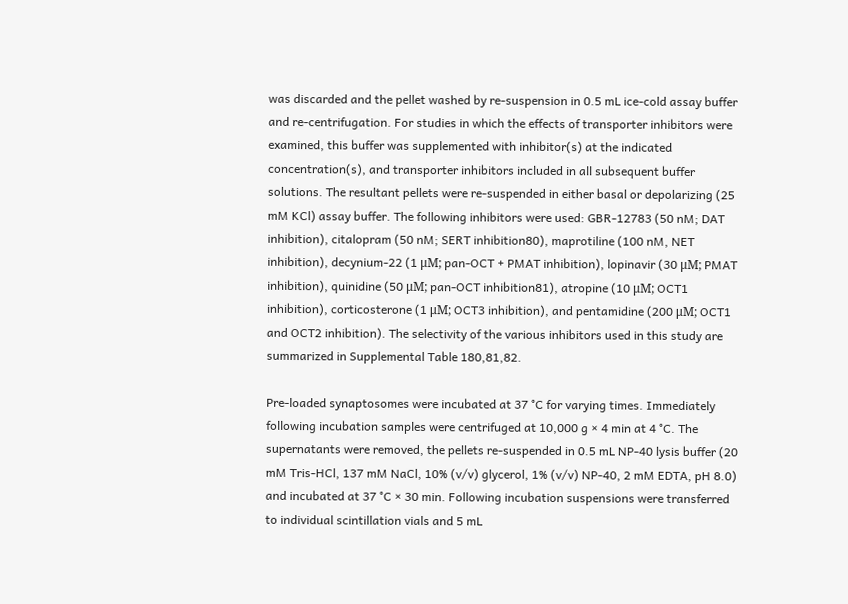was discarded and the pellet washed by re-suspension in 0.5 mL ice-cold assay buffer and re-centrifugation. For studies in which the effects of transporter inhibitors were examined, this buffer was supplemented with inhibitor(s) at the indicated concentration(s), and transporter inhibitors included in all subsequent buffer solutions. The resultant pellets were re-suspended in either basal or depolarizing (25 mM KCl) assay buffer. The following inhibitors were used: GBR-12783 (50 nM; DAT inhibition), citalopram (50 nM; SERT inhibition80), maprotiline (100 nM, NET inhibition), decynium-22 (1 μM; pan-OCT + PMAT inhibition), lopinavir (30 μM; PMAT inhibition), quinidine (50 μM; pan-OCT inhibition81), atropine (10 μM; OCT1 inhibition), corticosterone (1 μM; OCT3 inhibition), and pentamidine (200 μM; OCT1 and OCT2 inhibition). The selectivity of the various inhibitors used in this study are summarized in Supplemental Table 180,81,82.

Pre-loaded synaptosomes were incubated at 37 °C for varying times. Immediately following incubation samples were centrifuged at 10,000 g × 4 min at 4 °C. The supernatants were removed, the pellets re-suspended in 0.5 mL NP-40 lysis buffer (20 mM Tris-HCl, 137 mM NaCl, 10% (v/v) glycerol, 1% (v/v) NP-40, 2 mM EDTA, pH 8.0) and incubated at 37 °C × 30 min. Following incubation suspensions were transferred to individual scintillation vials and 5 mL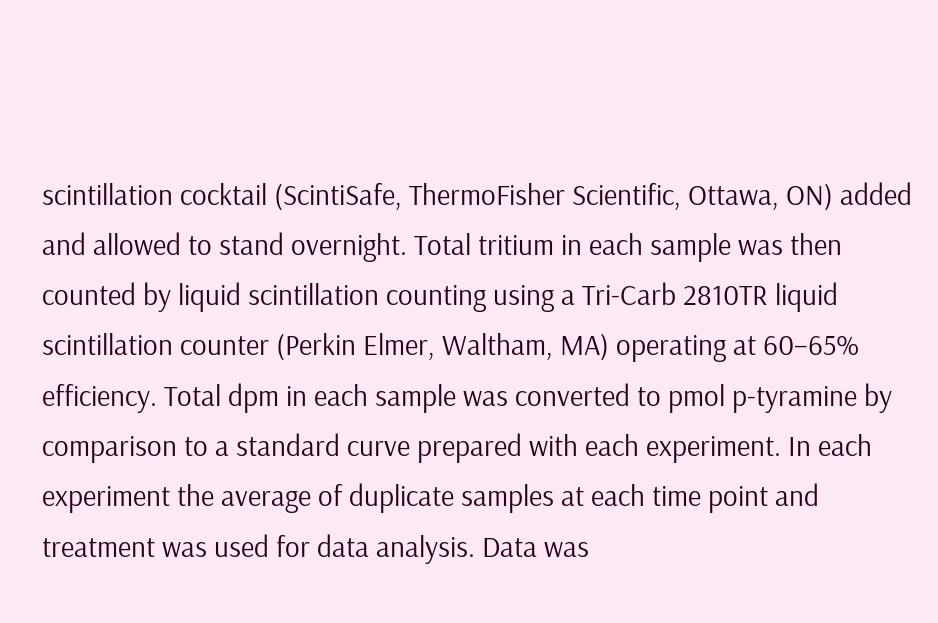scintillation cocktail (ScintiSafe, ThermoFisher Scientific, Ottawa, ON) added and allowed to stand overnight. Total tritium in each sample was then counted by liquid scintillation counting using a Tri-Carb 2810TR liquid scintillation counter (Perkin Elmer, Waltham, MA) operating at 60–65% efficiency. Total dpm in each sample was converted to pmol p-tyramine by comparison to a standard curve prepared with each experiment. In each experiment the average of duplicate samples at each time point and treatment was used for data analysis. Data was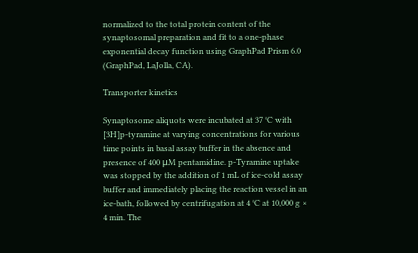normalized to the total protein content of the synaptosomal preparation and fit to a one-phase exponential decay function using GraphPad Prism 6.0 (GraphPad, LaJolla, CA).

Transporter kinetics

Synaptosome aliquots were incubated at 37 °C with [3H]p-tyramine at varying concentrations for various time points in basal assay buffer in the absence and presence of 400 μM pentamidine. p-Tyramine uptake was stopped by the addition of 1 mL of ice-cold assay buffer and immediately placing the reaction vessel in an ice-bath, followed by centrifugation at 4 °C at 10,000 g × 4 min. The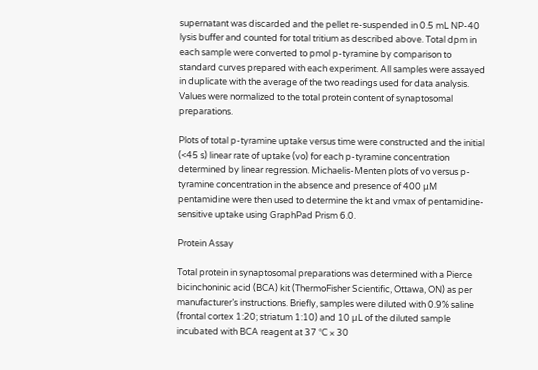supernatant was discarded and the pellet re-suspended in 0.5 mL NP-40 lysis buffer and counted for total tritium as described above. Total dpm in each sample were converted to pmol p-tyramine by comparison to standard curves prepared with each experiment. All samples were assayed in duplicate with the average of the two readings used for data analysis. Values were normalized to the total protein content of synaptosomal preparations.

Plots of total p-tyramine uptake versus time were constructed and the initial (<45 s) linear rate of uptake (vo) for each p-tyramine concentration determined by linear regression. Michaelis-Menten plots of vo versus p-tyramine concentration in the absence and presence of 400 μM pentamidine were then used to determine the kt and vmax of pentamidine-sensitive uptake using GraphPad Prism 6.0.

Protein Assay

Total protein in synaptosomal preparations was determined with a Pierce bicinchoninic acid (BCA) kit (ThermoFisher Scientific, Ottawa, ON) as per manufacturer’s instructions. Briefly, samples were diluted with 0.9% saline (frontal cortex 1:20; striatum 1:10) and 10 μL of the diluted sample incubated with BCA reagent at 37 °C × 30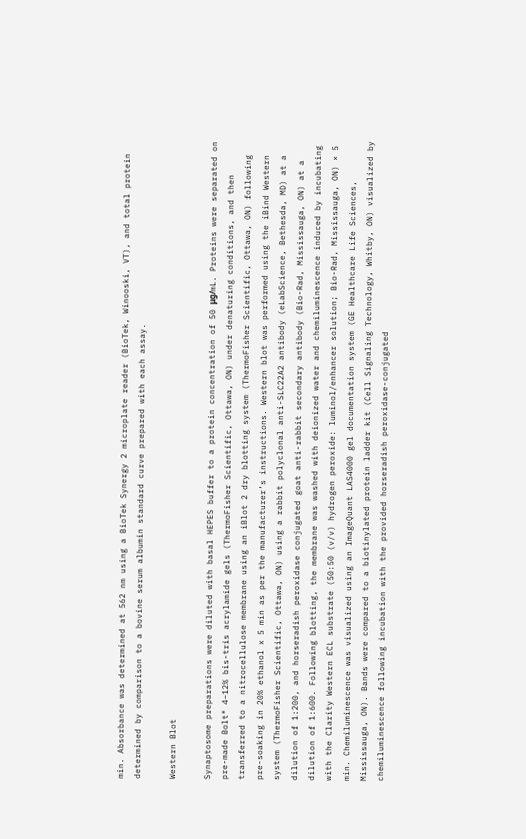min. Absorbance was determined at 562 nm using a BioTek Synergy 2 microplate reader (BioTek, Winooski, VT), and total protein determined by comparison to a bovine serum albumin standard curve prepared with each assay.

Western Blot

Synaptosome preparations were diluted with basal HEPES buffer to a protein concentration of 50 μg/mL. Proteins were separated on pre-made Bolt® 4–12% bis-tris acrylamide gels (ThermoFisher Scientific, Ottawa, ON) under denaturing conditions, and then transferred to a nitrocellulose membrane using an iBlot 2 dry blotting system (ThermoFisher Scientific, Ottawa, ON) following pre-soaking in 20% ethanol x 5 min as per the manufacturer’s instructions. Western blot was performed using the iBind Western system (ThermoFisher Scientific, Ottawa, ON) using a rabbit polyclonal anti-SLC22A2 antibody (eLabScience, Bethesda, MD) at a dilution of 1:200, and horseradish peroxidase conjugated goat anti-rabbit secondary antibody (Bio-Rad, Mississauga, ON) at a dilution of 1:600. Following blotting, the membrane was washed with deionized water and chemiluminescence induced by incubating with the Clarity Western ECL substrate (50:50 (v/v) hydrogen peroxide: luminol/enhancer solution; Bio-Rad, Mississauga, ON) × 5 min. Chemiluminescence was visualized using an ImageQuant LAS4000 gel documentation system (GE Healthcare Life Sciences, Mississauga, ON). Bands were compared to a biotinylated protein ladder kit (Cell Signaling Technology, Whitby, ON) visualized by chemiluminescence following incubation with the provided horseradish peroxidase-conjugated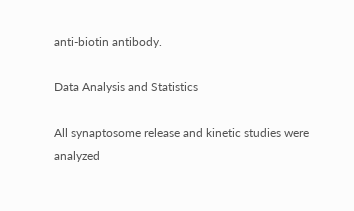anti-biotin antibody.

Data Analysis and Statistics

All synaptosome release and kinetic studies were analyzed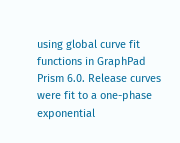using global curve fit functions in GraphPad Prism 6.0. Release curves were fit to a one-phase exponential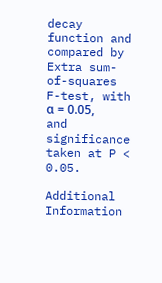decay function and compared by Extra sum-of-squares F-test, with α = 0.05, and significance taken at P < 0.05.

Additional Information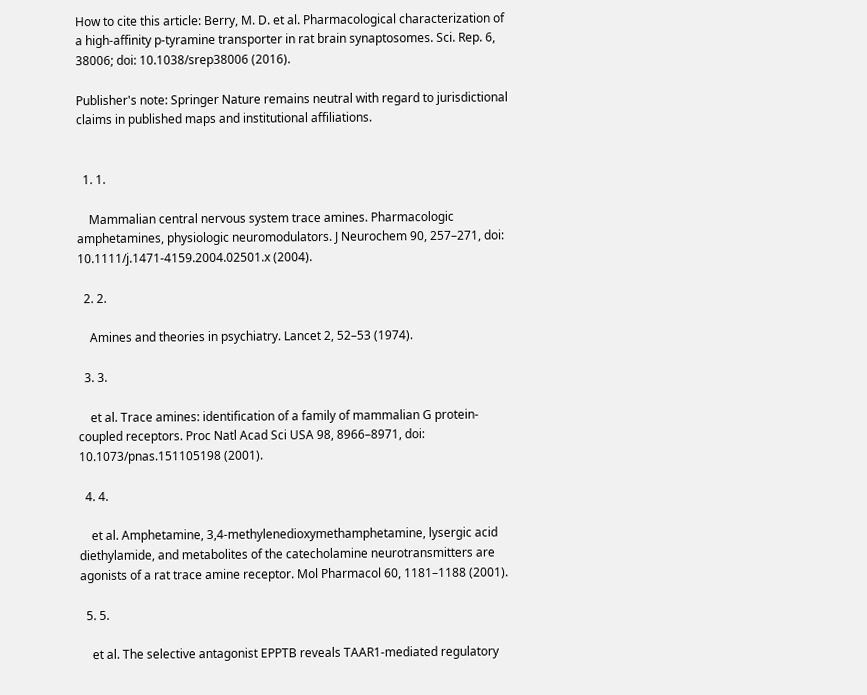How to cite this article: Berry, M. D. et al. Pharmacological characterization of a high-affinity p-tyramine transporter in rat brain synaptosomes. Sci. Rep. 6, 38006; doi: 10.1038/srep38006 (2016).

Publisher's note: Springer Nature remains neutral with regard to jurisdictional claims in published maps and institutional affiliations.


  1. 1.

    Mammalian central nervous system trace amines. Pharmacologic amphetamines, physiologic neuromodulators. J Neurochem 90, 257–271, doi: 10.1111/j.1471-4159.2004.02501.x (2004).

  2. 2.

    Amines and theories in psychiatry. Lancet 2, 52–53 (1974).

  3. 3.

    et al. Trace amines: identification of a family of mammalian G protein-coupled receptors. Proc Natl Acad Sci USA 98, 8966–8971, doi: 10.1073/pnas.151105198 (2001).

  4. 4.

    et al. Amphetamine, 3,4-methylenedioxymethamphetamine, lysergic acid diethylamide, and metabolites of the catecholamine neurotransmitters are agonists of a rat trace amine receptor. Mol Pharmacol 60, 1181–1188 (2001).

  5. 5.

    et al. The selective antagonist EPPTB reveals TAAR1-mediated regulatory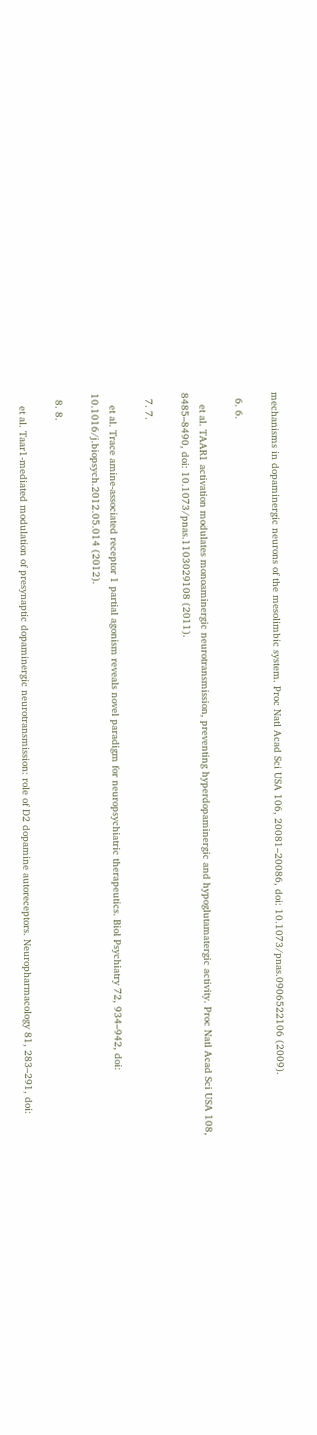mechanisms in dopaminergic neurons of the mesolimbic system. Proc Natl Acad Sci USA 106, 20081–20086, doi: 10.1073/pnas.0906522106 (2009).

  6. 6.

    et al. TAAR1 activation modulates monoaminergic neurotransmission, preventing hyperdopaminergic and hypoglutamatergic activity. Proc Natl Acad Sci USA 108, 8485–8490, doi: 10.1073/pnas.1103029108 (2011).

  7. 7.

    et al. Trace amine-associated receptor 1 partial agonism reveals novel paradigm for neuropsychiatric therapeutics. Biol Psychiatry 72, 934–942, doi: 10.1016/j.biopsych.2012.05.014 (2012).

  8. 8.

    et al. Taar1-mediated modulation of presynaptic dopaminergic neurotransmission: role of D2 dopamine autoreceptors. Neuropharmacology 81, 283–291, doi: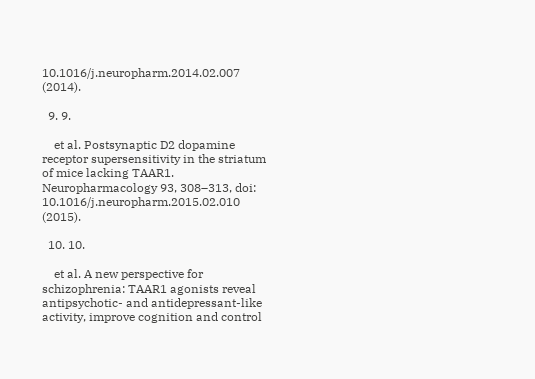10.1016/j.neuropharm.2014.02.007 (2014).

  9. 9.

    et al. Postsynaptic D2 dopamine receptor supersensitivity in the striatum of mice lacking TAAR1. Neuropharmacology 93, 308–313, doi: 10.1016/j.neuropharm.2015.02.010 (2015).

  10. 10.

    et al. A new perspective for schizophrenia: TAAR1 agonists reveal antipsychotic- and antidepressant-like activity, improve cognition and control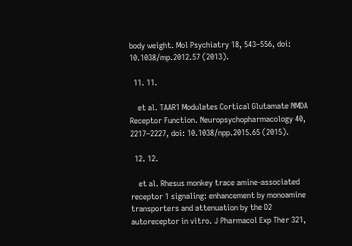body weight. Mol Psychiatry 18, 543–556, doi: 10.1038/mp.2012.57 (2013).

  11. 11.

    et al. TAAR1 Modulates Cortical Glutamate NMDA Receptor Function. Neuropsychopharmacology 40, 2217–2227, doi: 10.1038/npp.2015.65 (2015).

  12. 12.

    et al. Rhesus monkey trace amine-associated receptor 1 signaling: enhancement by monoamine transporters and attenuation by the D2 autoreceptor in vitro. J Pharmacol Exp Ther 321,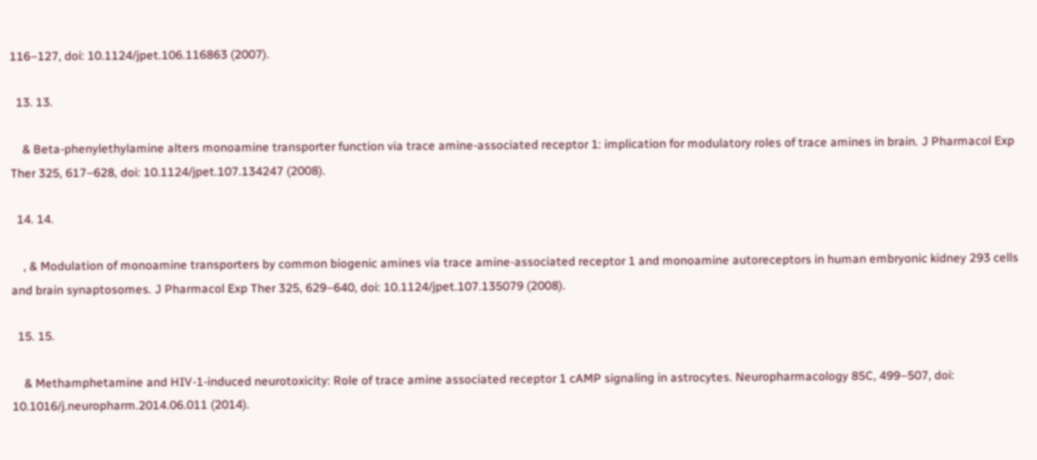116–127, doi: 10.1124/jpet.106.116863 (2007).

  13. 13.

    & Beta-phenylethylamine alters monoamine transporter function via trace amine-associated receptor 1: implication for modulatory roles of trace amines in brain. J Pharmacol Exp Ther 325, 617–628, doi: 10.1124/jpet.107.134247 (2008).

  14. 14.

    , & Modulation of monoamine transporters by common biogenic amines via trace amine-associated receptor 1 and monoamine autoreceptors in human embryonic kidney 293 cells and brain synaptosomes. J Pharmacol Exp Ther 325, 629–640, doi: 10.1124/jpet.107.135079 (2008).

  15. 15.

    & Methamphetamine and HIV-1-induced neurotoxicity: Role of trace amine associated receptor 1 cAMP signaling in astrocytes. Neuropharmacology 85C, 499–507, doi: 10.1016/j.neuropharm.2014.06.011 (2014).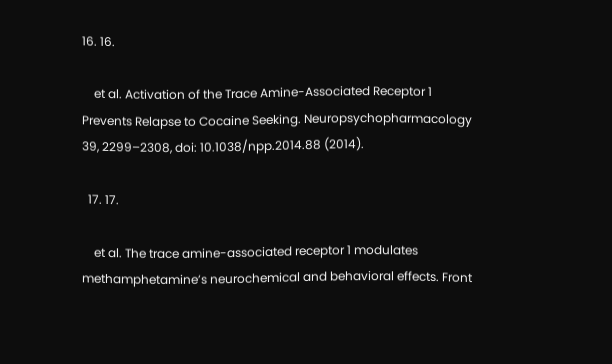16. 16.

    et al. Activation of the Trace Amine-Associated Receptor 1 Prevents Relapse to Cocaine Seeking. Neuropsychopharmacology 39, 2299–2308, doi: 10.1038/npp.2014.88 (2014).

  17. 17.

    et al. The trace amine-associated receptor 1 modulates methamphetamine’s neurochemical and behavioral effects. Front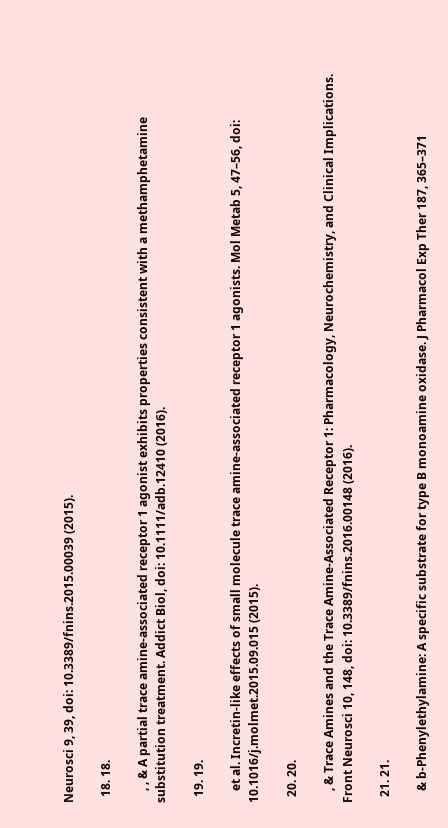Neurosci 9, 39, doi: 10.3389/fnins.2015.00039 (2015).

  18. 18.

    , , & A partial trace amine-associated receptor 1 agonist exhibits properties consistent with a methamphetamine substitution treatment. Addict Biol, doi: 10.1111/adb.12410 (2016).

  19. 19.

    et al. Incretin-like effects of small molecule trace amine-associated receptor 1 agonists. Mol Metab 5, 47–56, doi: 10.1016/j.molmet.2015.09.015 (2015).

  20. 20.

    , & Trace Amines and the Trace Amine-Associated Receptor 1: Pharmacology, Neurochemistry, and Clinical Implications. Front Neurosci 10, 148, doi: 10.3389/fnins.2016.00148 (2016).

  21. 21.

    & b-Phenylethylamine: A specific substrate for type B monoamine oxidase. J Pharmacol Exp Ther 187, 365–371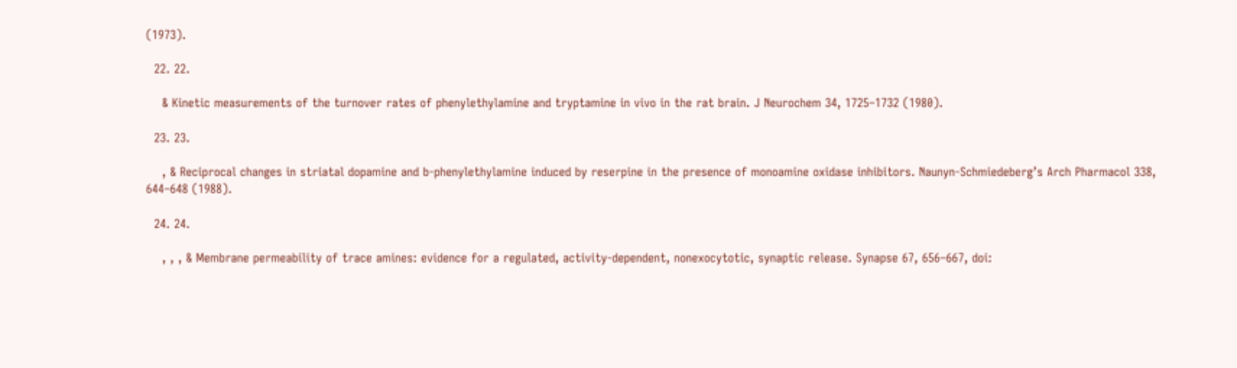(1973).

  22. 22.

    & Kinetic measurements of the turnover rates of phenylethylamine and tryptamine in vivo in the rat brain. J Neurochem 34, 1725–1732 (1980).

  23. 23.

    , & Reciprocal changes in striatal dopamine and b-phenylethylamine induced by reserpine in the presence of monoamine oxidase inhibitors. Naunyn-Schmiedeberg’s Arch Pharmacol 338, 644–648 (1988).

  24. 24.

    , , , & Membrane permeability of trace amines: evidence for a regulated, activity-dependent, nonexocytotic, synaptic release. Synapse 67, 656–667, doi: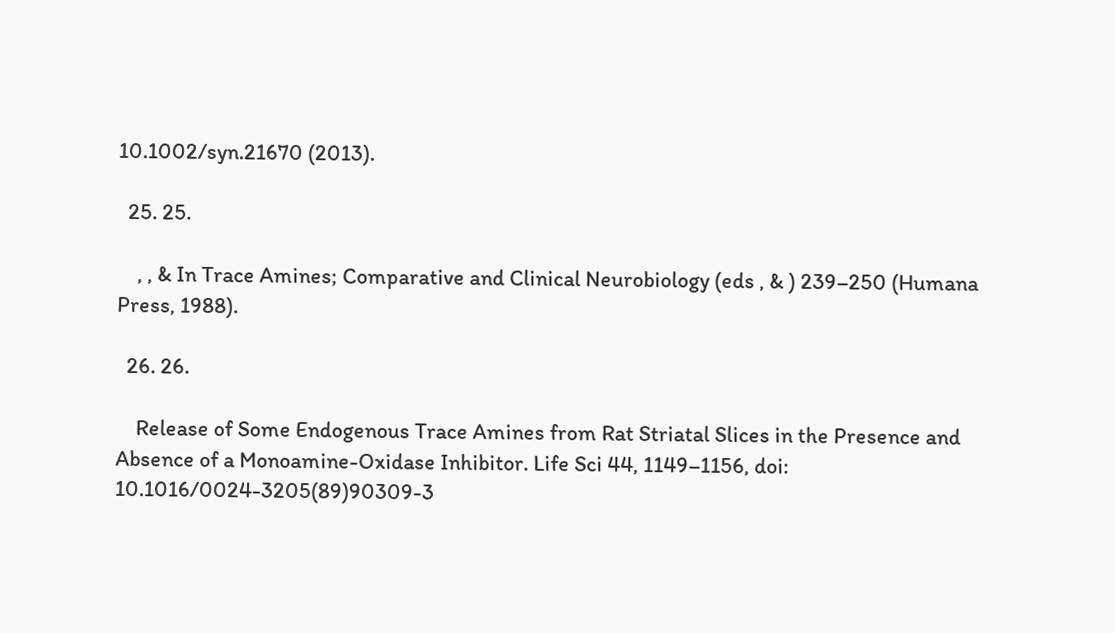10.1002/syn.21670 (2013).

  25. 25.

    , , & In Trace Amines; Comparative and Clinical Neurobiology (eds , & ) 239–250 (Humana Press, 1988).

  26. 26.

    Release of Some Endogenous Trace Amines from Rat Striatal Slices in the Presence and Absence of a Monoamine-Oxidase Inhibitor. Life Sci 44, 1149–1156, doi: 10.1016/0024-3205(89)90309-3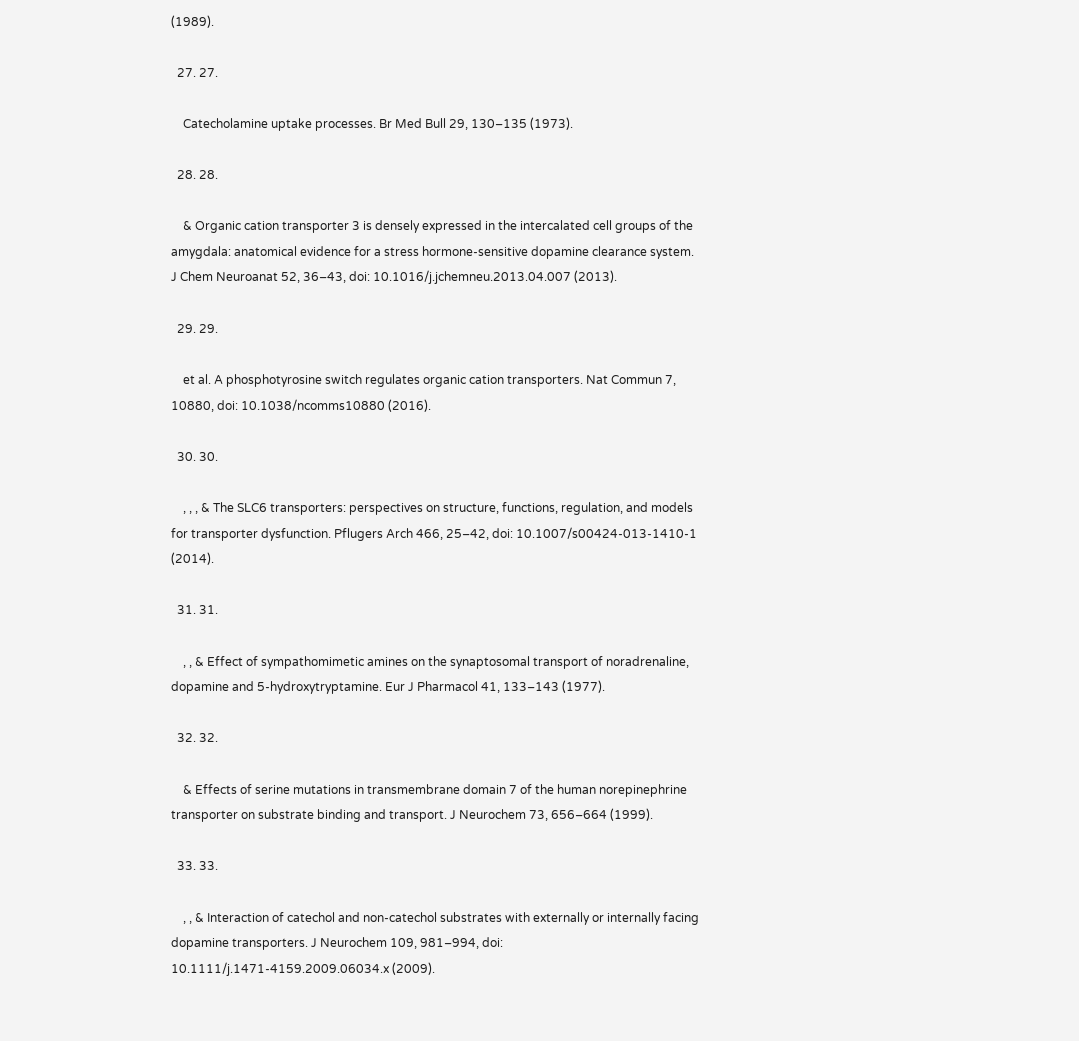(1989).

  27. 27.

    Catecholamine uptake processes. Br Med Bull 29, 130–135 (1973).

  28. 28.

    & Organic cation transporter 3 is densely expressed in the intercalated cell groups of the amygdala: anatomical evidence for a stress hormone-sensitive dopamine clearance system. J Chem Neuroanat 52, 36–43, doi: 10.1016/j.jchemneu.2013.04.007 (2013).

  29. 29.

    et al. A phosphotyrosine switch regulates organic cation transporters. Nat Commun 7, 10880, doi: 10.1038/ncomms10880 (2016).

  30. 30.

    , , , & The SLC6 transporters: perspectives on structure, functions, regulation, and models for transporter dysfunction. Pflugers Arch 466, 25–42, doi: 10.1007/s00424-013-1410-1 (2014).

  31. 31.

    , , & Effect of sympathomimetic amines on the synaptosomal transport of noradrenaline, dopamine and 5-hydroxytryptamine. Eur J Pharmacol 41, 133–143 (1977).

  32. 32.

    & Effects of serine mutations in transmembrane domain 7 of the human norepinephrine transporter on substrate binding and transport. J Neurochem 73, 656–664 (1999).

  33. 33.

    , , & Interaction of catechol and non-catechol substrates with externally or internally facing dopamine transporters. J Neurochem 109, 981–994, doi: 10.1111/j.1471-4159.2009.06034.x (2009).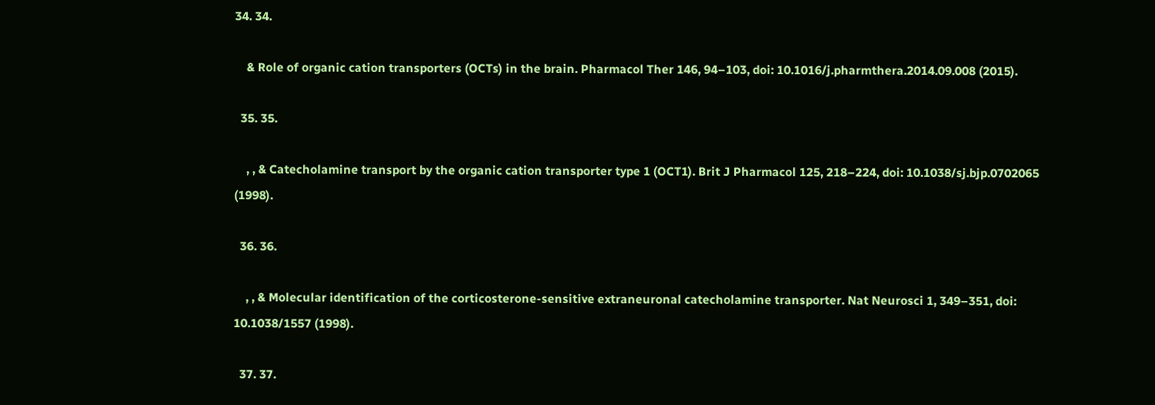34. 34.

    & Role of organic cation transporters (OCTs) in the brain. Pharmacol Ther 146, 94–103, doi: 10.1016/j.pharmthera.2014.09.008 (2015).

  35. 35.

    , , & Catecholamine transport by the organic cation transporter type 1 (OCT1). Brit J Pharmacol 125, 218–224, doi: 10.1038/sj.bjp.0702065 (1998).

  36. 36.

    , , & Molecular identification of the corticosterone-sensitive extraneuronal catecholamine transporter. Nat Neurosci 1, 349–351, doi: 10.1038/1557 (1998).

  37. 37.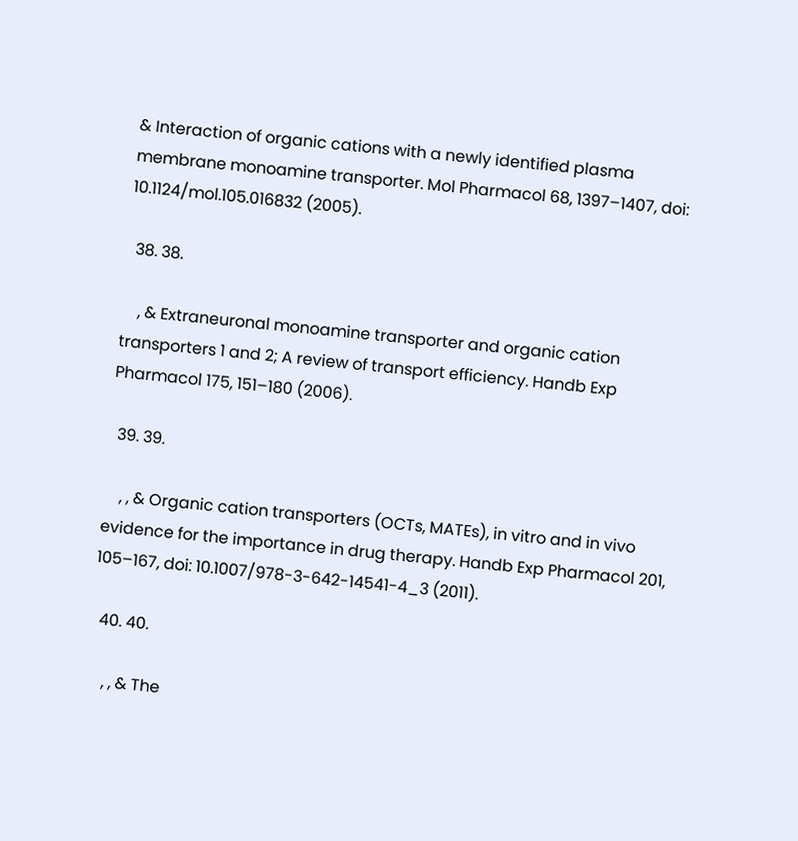& Interaction of organic cations with a newly identified plasma membrane monoamine transporter. Mol Pharmacol 68, 1397–1407, doi: 10.1124/mol.105.016832 (2005).

  38. 38.

    , & Extraneuronal monoamine transporter and organic cation transporters 1 and 2; A review of transport efficiency. Handb Exp Pharmacol 175, 151–180 (2006).

  39. 39.

    , , & Organic cation transporters (OCTs, MATEs), in vitro and in vivo evidence for the importance in drug therapy. Handb Exp Pharmacol 201, 105–167, doi: 10.1007/978-3-642-14541-4_3 (2011).

  40. 40.

    , , & The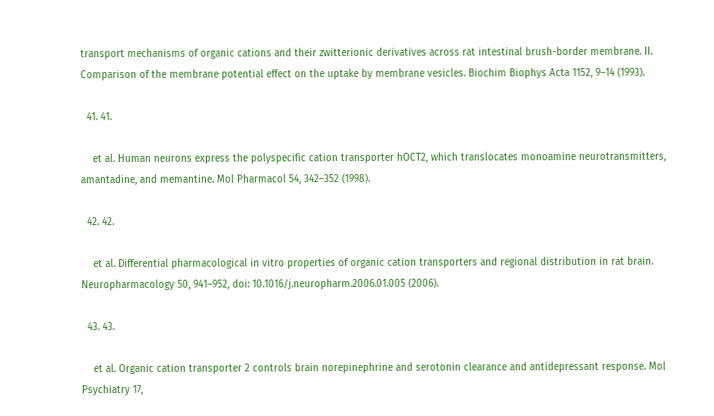transport mechanisms of organic cations and their zwitterionic derivatives across rat intestinal brush-border membrane. II. Comparison of the membrane potential effect on the uptake by membrane vesicles. Biochim Biophys Acta 1152, 9–14 (1993).

  41. 41.

    et al. Human neurons express the polyspecific cation transporter hOCT2, which translocates monoamine neurotransmitters, amantadine, and memantine. Mol Pharmacol 54, 342–352 (1998).

  42. 42.

    et al. Differential pharmacological in vitro properties of organic cation transporters and regional distribution in rat brain. Neuropharmacology 50, 941–952, doi: 10.1016/j.neuropharm.2006.01.005 (2006).

  43. 43.

    et al. Organic cation transporter 2 controls brain norepinephrine and serotonin clearance and antidepressant response. Mol Psychiatry 17,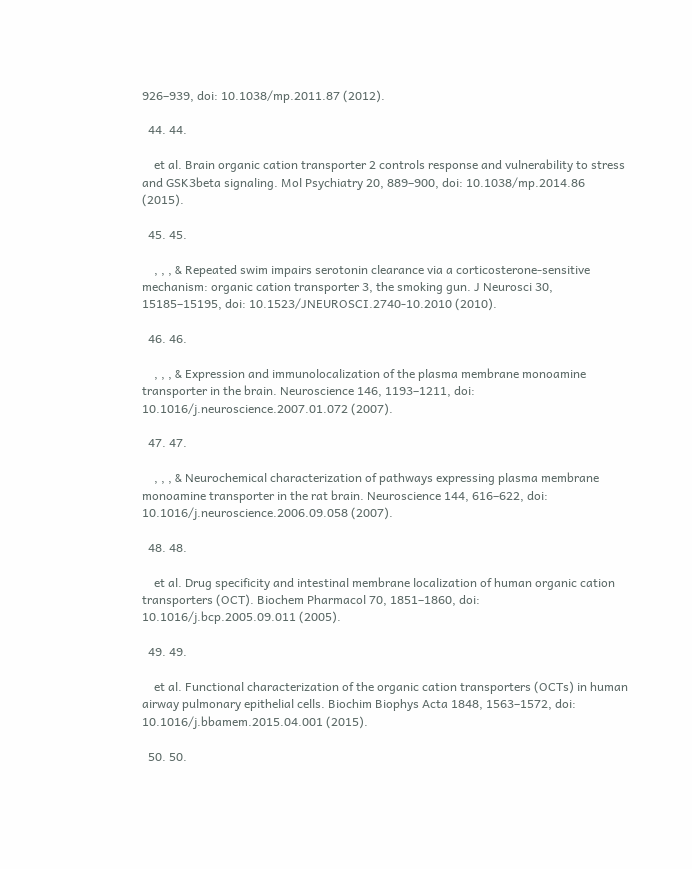926–939, doi: 10.1038/mp.2011.87 (2012).

  44. 44.

    et al. Brain organic cation transporter 2 controls response and vulnerability to stress and GSK3beta signaling. Mol Psychiatry 20, 889–900, doi: 10.1038/mp.2014.86 (2015).

  45. 45.

    , , , & Repeated swim impairs serotonin clearance via a corticosterone-sensitive mechanism: organic cation transporter 3, the smoking gun. J Neurosci 30, 15185–15195, doi: 10.1523/JNEUROSCI.2740-10.2010 (2010).

  46. 46.

    , , , & Expression and immunolocalization of the plasma membrane monoamine transporter in the brain. Neuroscience 146, 1193–1211, doi: 10.1016/j.neuroscience.2007.01.072 (2007).

  47. 47.

    , , , & Neurochemical characterization of pathways expressing plasma membrane monoamine transporter in the rat brain. Neuroscience 144, 616–622, doi: 10.1016/j.neuroscience.2006.09.058 (2007).

  48. 48.

    et al. Drug specificity and intestinal membrane localization of human organic cation transporters (OCT). Biochem Pharmacol 70, 1851–1860, doi: 10.1016/j.bcp.2005.09.011 (2005).

  49. 49.

    et al. Functional characterization of the organic cation transporters (OCTs) in human airway pulmonary epithelial cells. Biochim Biophys Acta 1848, 1563–1572, doi: 10.1016/j.bbamem.2015.04.001 (2015).

  50. 50.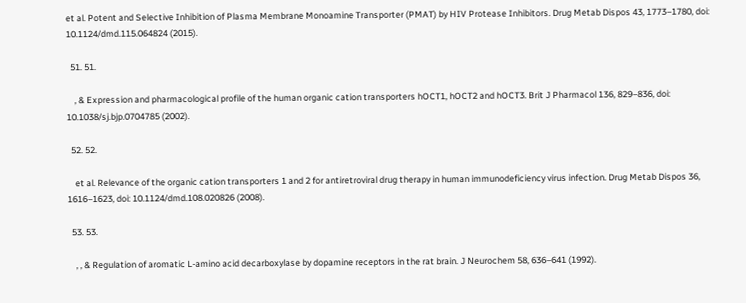et al. Potent and Selective Inhibition of Plasma Membrane Monoamine Transporter (PMAT) by HIV Protease Inhibitors. Drug Metab Dispos 43, 1773–1780, doi: 10.1124/dmd.115.064824 (2015).

  51. 51.

    , & Expression and pharmacological profile of the human organic cation transporters hOCT1, hOCT2 and hOCT3. Brit J Pharmacol 136, 829–836, doi: 10.1038/sj.bjp.0704785 (2002).

  52. 52.

    et al. Relevance of the organic cation transporters 1 and 2 for antiretroviral drug therapy in human immunodeficiency virus infection. Drug Metab Dispos 36, 1616–1623, doi: 10.1124/dmd.108.020826 (2008).

  53. 53.

    , , & Regulation of aromatic L-amino acid decarboxylase by dopamine receptors in the rat brain. J Neurochem 58, 636–641 (1992).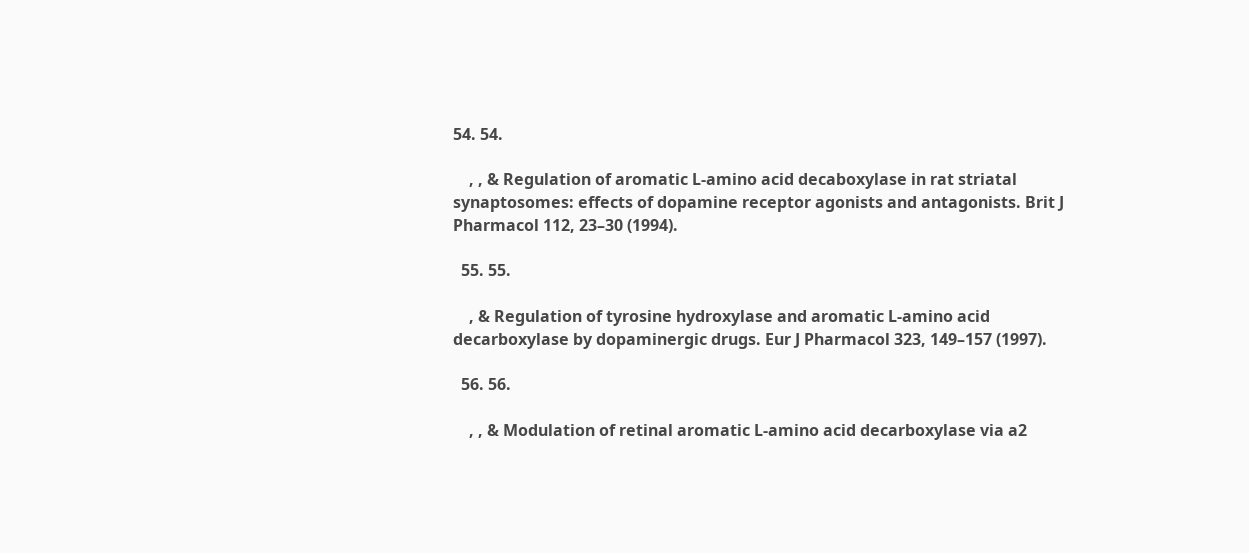54. 54.

    , , & Regulation of aromatic L-amino acid decaboxylase in rat striatal synaptosomes: effects of dopamine receptor agonists and antagonists. Brit J Pharmacol 112, 23–30 (1994).

  55. 55.

    , & Regulation of tyrosine hydroxylase and aromatic L-amino acid decarboxylase by dopaminergic drugs. Eur J Pharmacol 323, 149–157 (1997).

  56. 56.

    , , & Modulation of retinal aromatic L-amino acid decarboxylase via a2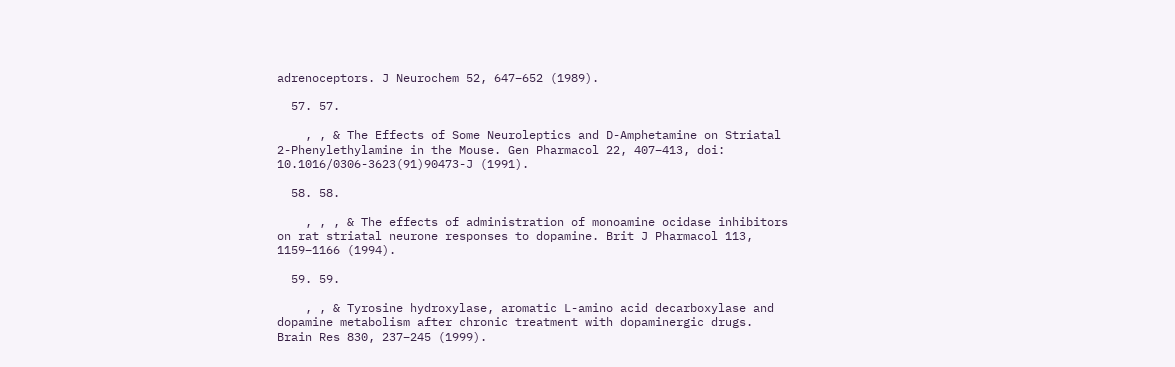adrenoceptors. J Neurochem 52, 647–652 (1989).

  57. 57.

    , , & The Effects of Some Neuroleptics and D-Amphetamine on Striatal 2-Phenylethylamine in the Mouse. Gen Pharmacol 22, 407–413, doi: 10.1016/0306-3623(91)90473-J (1991).

  58. 58.

    , , , & The effects of administration of monoamine ocidase inhibitors on rat striatal neurone responses to dopamine. Brit J Pharmacol 113, 1159–1166 (1994).

  59. 59.

    , , & Tyrosine hydroxylase, aromatic L-amino acid decarboxylase and dopamine metabolism after chronic treatment with dopaminergic drugs. Brain Res 830, 237–245 (1999).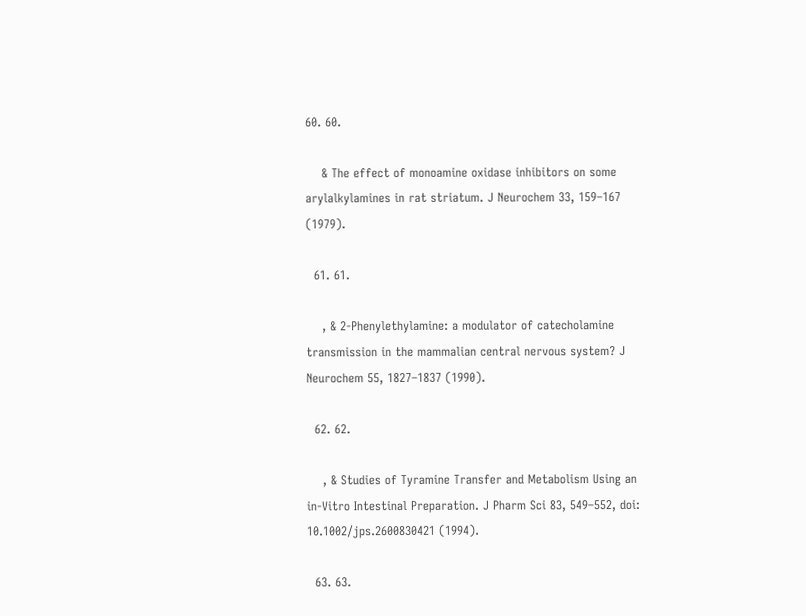60. 60.

    & The effect of monoamine oxidase inhibitors on some arylalkylamines in rat striatum. J Neurochem 33, 159–167 (1979).

  61. 61.

    , & 2-Phenylethylamine: a modulator of catecholamine transmission in the mammalian central nervous system? J Neurochem 55, 1827–1837 (1990).

  62. 62.

    , & Studies of Tyramine Transfer and Metabolism Using an in-Vitro Intestinal Preparation. J Pharm Sci 83, 549–552, doi: 10.1002/jps.2600830421 (1994).

  63. 63.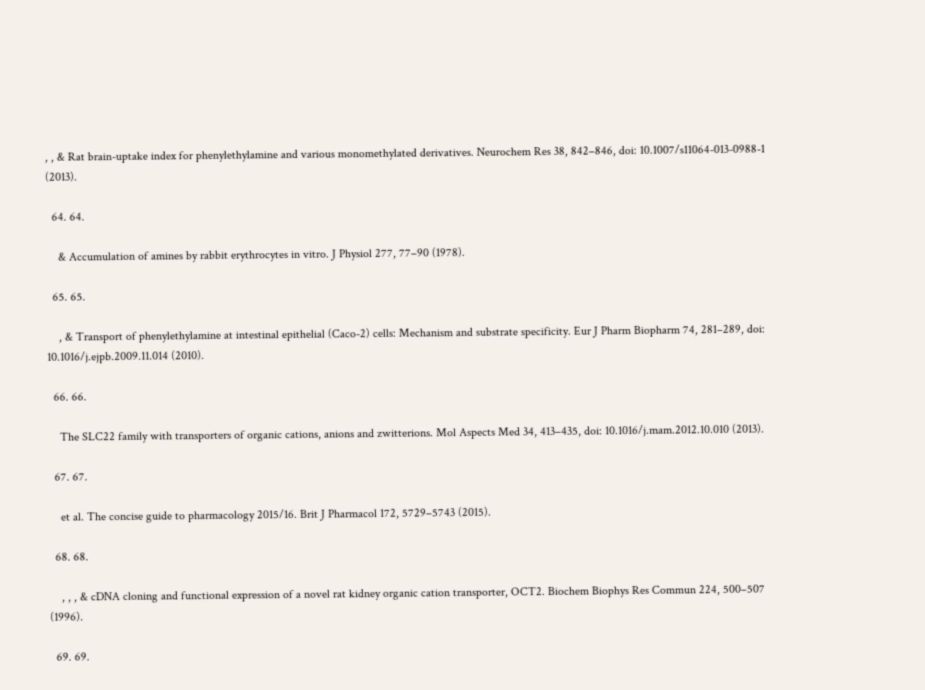, , & Rat brain-uptake index for phenylethylamine and various monomethylated derivatives. Neurochem Res 38, 842–846, doi: 10.1007/s11064-013-0988-1 (2013).

  64. 64.

    & Accumulation of amines by rabbit erythrocytes in vitro. J Physiol 277, 77–90 (1978).

  65. 65.

    , & Transport of phenylethylamine at intestinal epithelial (Caco-2) cells: Mechanism and substrate specificity. Eur J Pharm Biopharm 74, 281–289, doi: 10.1016/j.ejpb.2009.11.014 (2010).

  66. 66.

    The SLC22 family with transporters of organic cations, anions and zwitterions. Mol Aspects Med 34, 413–435, doi: 10.1016/j.mam.2012.10.010 (2013).

  67. 67.

    et al. The concise guide to pharmacology 2015/16. Brit J Pharmacol 172, 5729–5743 (2015).

  68. 68.

    , , , & cDNA cloning and functional expression of a novel rat kidney organic cation transporter, OCT2. Biochem Biophys Res Commun 224, 500–507 (1996).

  69. 69.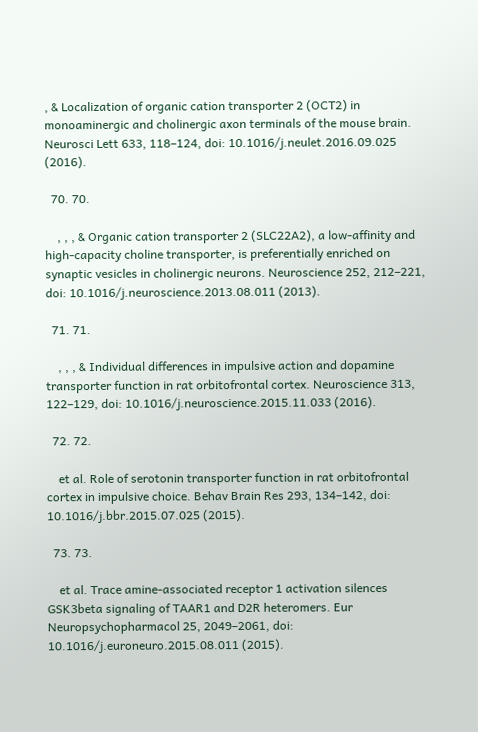, & Localization of organic cation transporter 2 (OCT2) in monoaminergic and cholinergic axon terminals of the mouse brain. Neurosci Lett 633, 118–124, doi: 10.1016/j.neulet.2016.09.025 (2016).

  70. 70.

    , , , & Organic cation transporter 2 (SLC22A2), a low-affinity and high-capacity choline transporter, is preferentially enriched on synaptic vesicles in cholinergic neurons. Neuroscience 252, 212–221, doi: 10.1016/j.neuroscience.2013.08.011 (2013).

  71. 71.

    , , , & Individual differences in impulsive action and dopamine transporter function in rat orbitofrontal cortex. Neuroscience 313, 122–129, doi: 10.1016/j.neuroscience.2015.11.033 (2016).

  72. 72.

    et al. Role of serotonin transporter function in rat orbitofrontal cortex in impulsive choice. Behav Brain Res 293, 134–142, doi: 10.1016/j.bbr.2015.07.025 (2015).

  73. 73.

    et al. Trace amine-associated receptor 1 activation silences GSK3beta signaling of TAAR1 and D2R heteromers. Eur Neuropsychopharmacol 25, 2049–2061, doi: 10.1016/j.euroneuro.2015.08.011 (2015).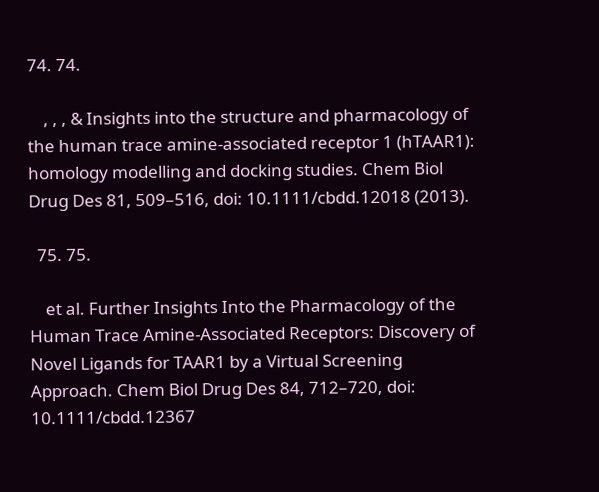74. 74.

    , , , & Insights into the structure and pharmacology of the human trace amine-associated receptor 1 (hTAAR1): homology modelling and docking studies. Chem Biol Drug Des 81, 509–516, doi: 10.1111/cbdd.12018 (2013).

  75. 75.

    et al. Further Insights Into the Pharmacology of the Human Trace Amine-Associated Receptors: Discovery of Novel Ligands for TAAR1 by a Virtual Screening Approach. Chem Biol Drug Des 84, 712–720, doi: 10.1111/cbdd.12367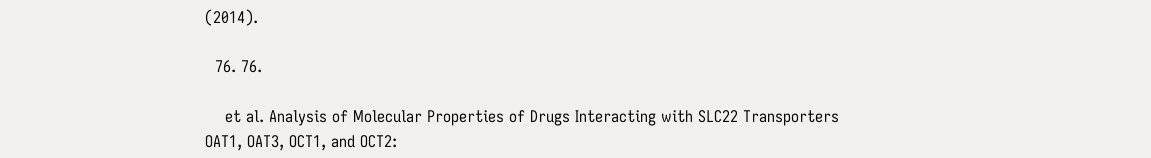(2014).

  76. 76.

    et al. Analysis of Molecular Properties of Drugs Interacting with SLC22 Transporters OAT1, OAT3, OCT1, and OCT2: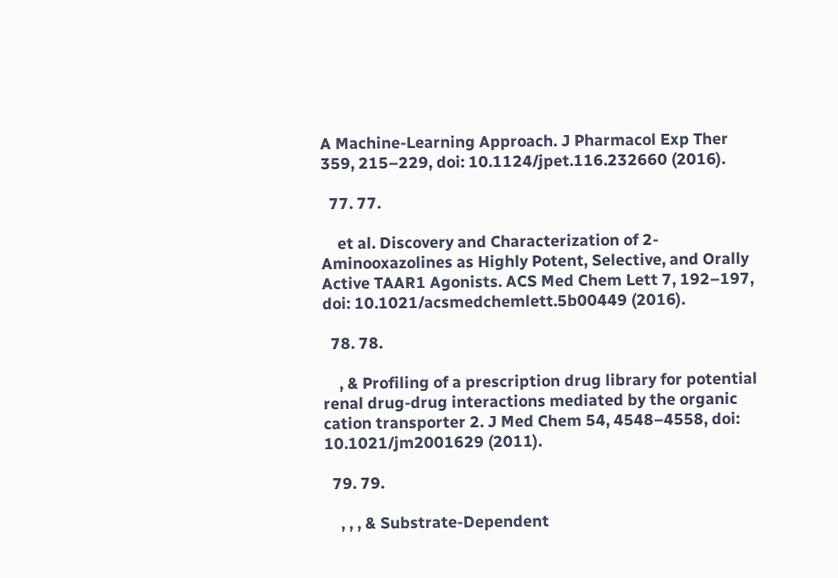A Machine-Learning Approach. J Pharmacol Exp Ther 359, 215–229, doi: 10.1124/jpet.116.232660 (2016).

  77. 77.

    et al. Discovery and Characterization of 2-Aminooxazolines as Highly Potent, Selective, and Orally Active TAAR1 Agonists. ACS Med Chem Lett 7, 192–197, doi: 10.1021/acsmedchemlett.5b00449 (2016).

  78. 78.

    , & Profiling of a prescription drug library for potential renal drug-drug interactions mediated by the organic cation transporter 2. J Med Chem 54, 4548–4558, doi: 10.1021/jm2001629 (2011).

  79. 79.

    , , , & Substrate-Dependent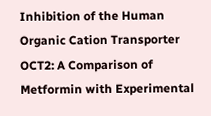Inhibition of the Human Organic Cation Transporter OCT2: A Comparison of Metformin with Experimental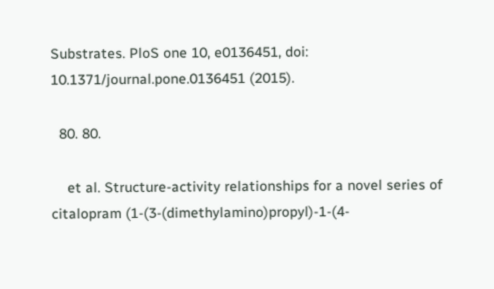Substrates. PloS one 10, e0136451, doi: 10.1371/journal.pone.0136451 (2015).

  80. 80.

    et al. Structure-activity relationships for a novel series of citalopram (1-(3-(dimethylamino)propyl)-1-(4-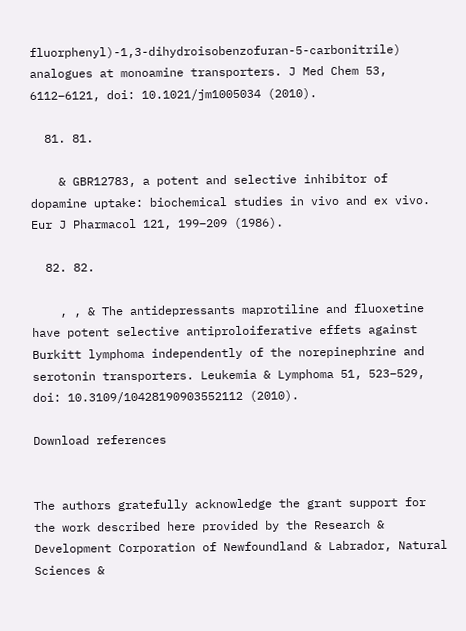fluorphenyl)-1,3-dihydroisobenzofuran-5-carbonitrile) analogues at monoamine transporters. J Med Chem 53, 6112–6121, doi: 10.1021/jm1005034 (2010).

  81. 81.

    & GBR12783, a potent and selective inhibitor of dopamine uptake: biochemical studies in vivo and ex vivo. Eur J Pharmacol 121, 199–209 (1986).

  82. 82.

    , , & The antidepressants maprotiline and fluoxetine have potent selective antiproloiferative effets against Burkitt lymphoma independently of the norepinephrine and serotonin transporters. Leukemia & Lymphoma 51, 523–529, doi: 10.3109/10428190903552112 (2010).

Download references


The authors gratefully acknowledge the grant support for the work described here provided by the Research & Development Corporation of Newfoundland & Labrador, Natural Sciences &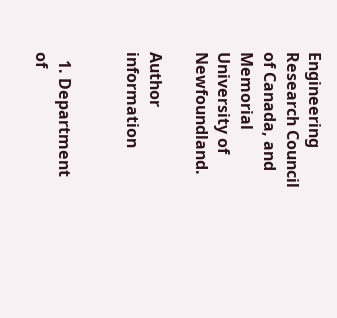Engineering Research Council of Canada, and Memorial University of Newfoundland.

Author information


  1. Department of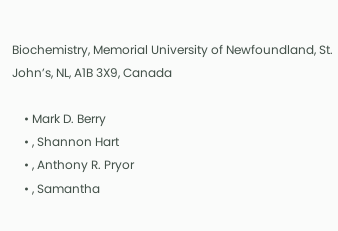Biochemistry, Memorial University of Newfoundland, St. John’s, NL, A1B 3X9, Canada

    • Mark D. Berry
    • , Shannon Hart
    • , Anthony R. Pryor
    • , Samantha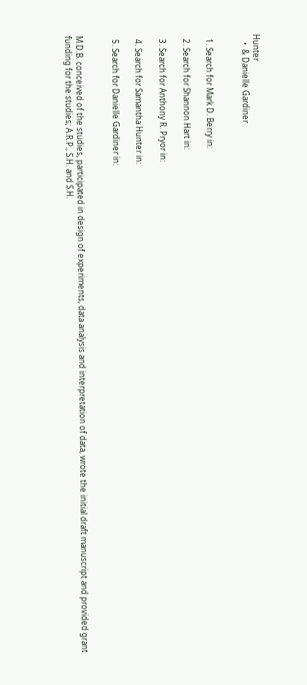Hunter
    •  & Danielle Gardiner


  1. Search for Mark D. Berry in:

  2. Search for Shannon Hart in:

  3. Search for Anthony R. Pryor in:

  4. Search for Samantha Hunter in:

  5. Search for Danielle Gardiner in:


M.D.B. conceived of the studies, participated in design of experiments, data analysis and interpretation of data, wrote the initial draft manuscript and provided grant funding for the studies; A.R.P., S.H. and S.H.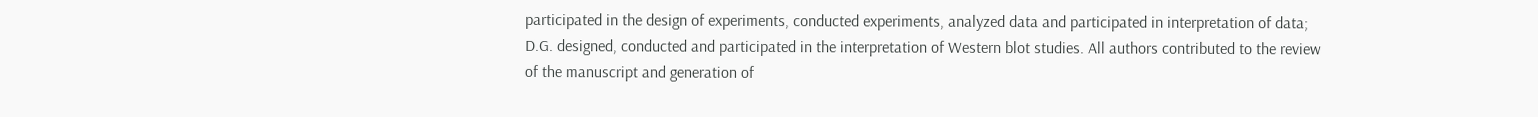participated in the design of experiments, conducted experiments, analyzed data and participated in interpretation of data; D.G. designed, conducted and participated in the interpretation of Western blot studies. All authors contributed to the review of the manuscript and generation of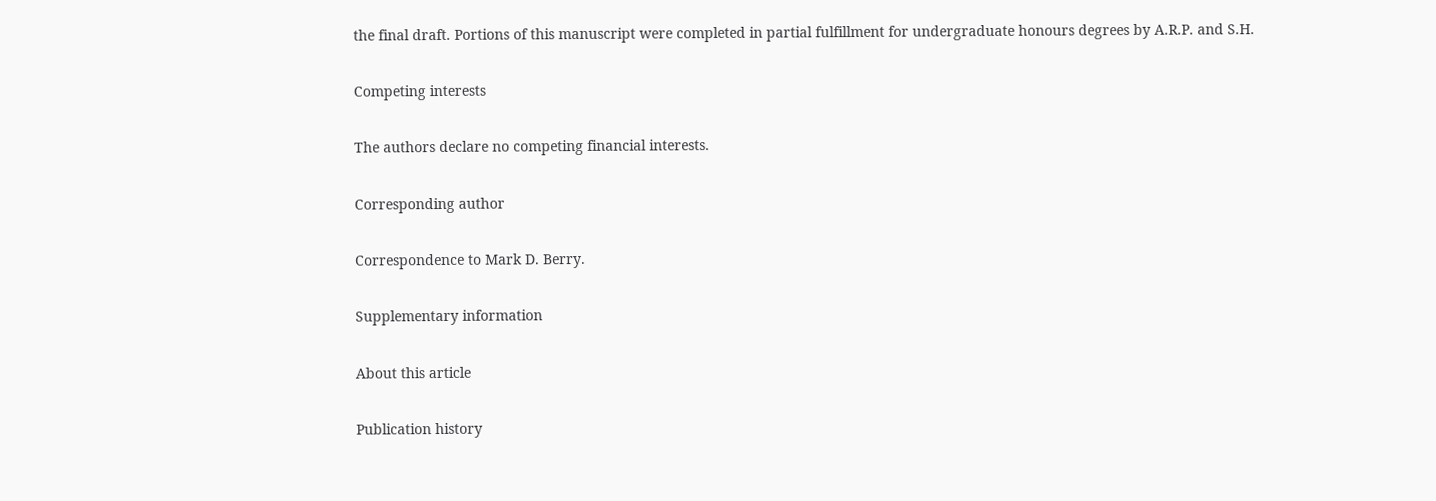the final draft. Portions of this manuscript were completed in partial fulfillment for undergraduate honours degrees by A.R.P. and S.H.

Competing interests

The authors declare no competing financial interests.

Corresponding author

Correspondence to Mark D. Berry.

Supplementary information

About this article

Publication history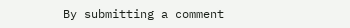By submitting a comment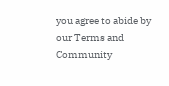you agree to abide by our Terms and Community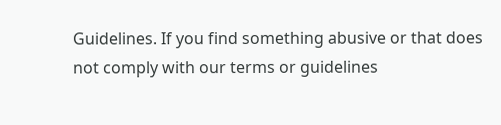Guidelines. If you find something abusive or that does not comply with our terms or guidelines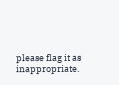please flag it as inappropriate.